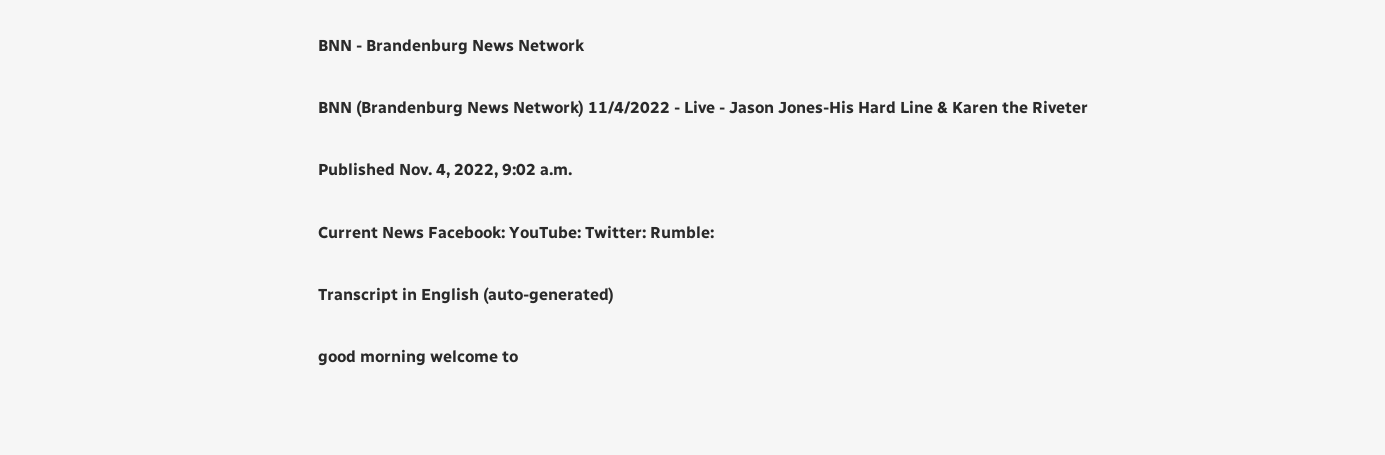BNN - Brandenburg News Network

BNN (Brandenburg News Network) 11/4/2022 - Live - Jason Jones-His Hard Line & Karen the Riveter

Published Nov. 4, 2022, 9:02 a.m.

Current News Facebook: YouTube: Twitter: Rumble:

Transcript in English (auto-generated)

good morning welcome to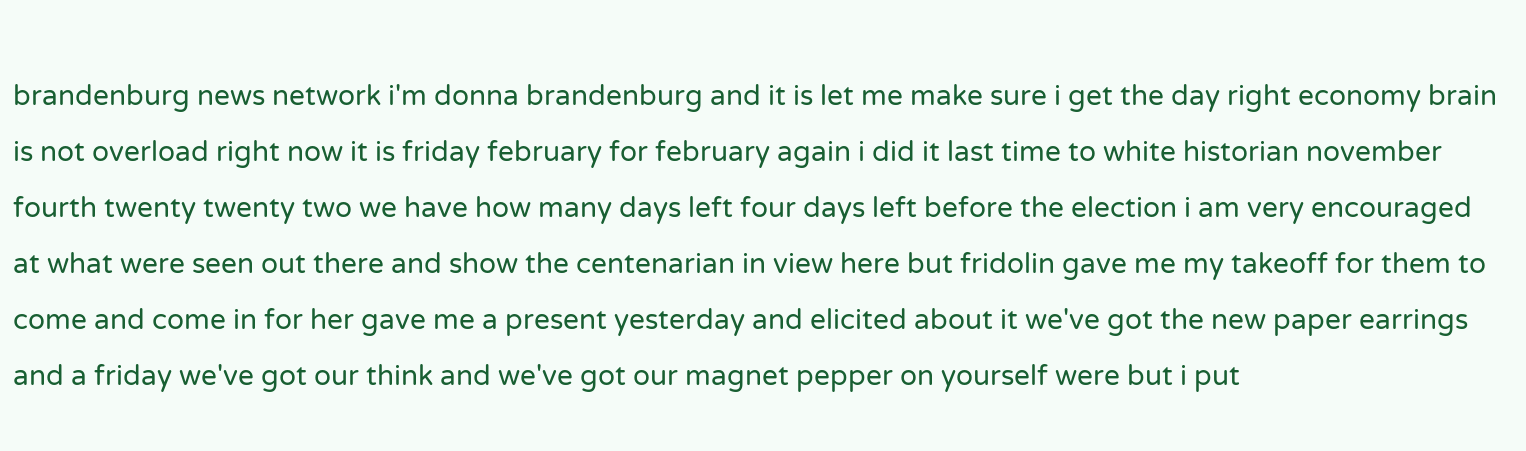brandenburg news network i'm donna brandenburg and it is let me make sure i get the day right economy brain is not overload right now it is friday february for february again i did it last time to white historian november fourth twenty twenty two we have how many days left four days left before the election i am very encouraged at what were seen out there and show the centenarian in view here but fridolin gave me my takeoff for them to come and come in for her gave me a present yesterday and elicited about it we've got the new paper earrings and a friday we've got our think and we've got our magnet pepper on yourself were but i put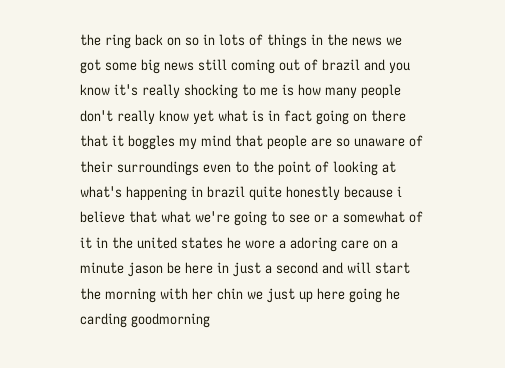the ring back on so in lots of things in the news we got some big news still coming out of brazil and you know it's really shocking to me is how many people don't really know yet what is in fact going on there that it boggles my mind that people are so unaware of their surroundings even to the point of looking at what's happening in brazil quite honestly because i believe that what we're going to see or a somewhat of it in the united states he wore a adoring care on a minute jason be here in just a second and will start the morning with her chin we just up here going he carding goodmorning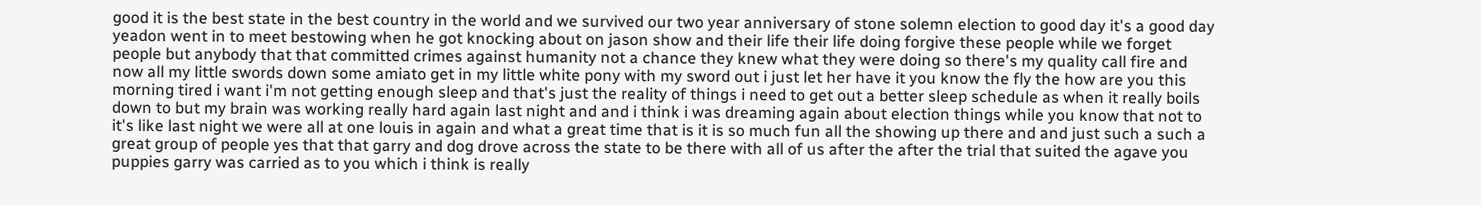good it is the best state in the best country in the world and we survived our two year anniversary of stone solemn election to good day it's a good day yeadon went in to meet bestowing when he got knocking about on jason show and their life their life doing forgive these people while we forget people but anybody that that committed crimes against humanity not a chance they knew what they were doing so there's my quality call fire and now all my little swords down some amiato get in my little white pony with my sword out i just let her have it you know the fly the how are you this morning tired i want i'm not getting enough sleep and that's just the reality of things i need to get out a better sleep schedule as when it really boils down to but my brain was working really hard again last night and and i think i was dreaming again about election things while you know that not to it's like last night we were all at one louis in again and what a great time that is it is so much fun all the showing up there and and just such a such a great group of people yes that that garry and dog drove across the state to be there with all of us after the after the trial that suited the agave you puppies garry was carried as to you which i think is really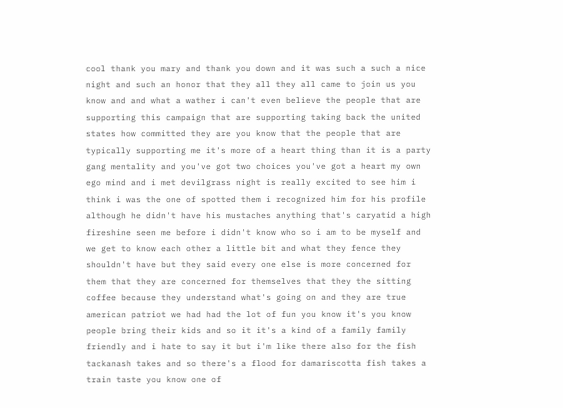cool thank you mary and thank you down and it was such a such a nice night and such an honor that they all they all came to join us you know and and what a wather i can't even believe the people that are supporting this campaign that are supporting taking back the united states how committed they are you know that the people that are typically supporting me it's more of a heart thing than it is a party gang mentality and you've got two choices you've got a heart my own ego mind and i met devilgrass night is really excited to see him i think i was the one of spotted them i recognized him for his profile although he didn't have his mustaches anything that's caryatid a high fireshine seen me before i didn't know who so i am to be myself and we get to know each other a little bit and what they fence they shouldn't have but they said every one else is more concerned for them that they are concerned for themselves that they the sitting coffee because they understand what's going on and they are true american patriot we had had the lot of fun you know it's you know people bring their kids and so it it's a kind of a family family friendly and i hate to say it but i'm like there also for the fish tackanash takes and so there's a flood for damariscotta fish takes a train taste you know one of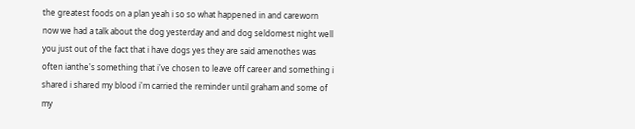the greatest foods on a plan yeah i so so what happened in and careworn now we had a talk about the dog yesterday and and dog seldomest night well you just out of the fact that i have dogs yes they are said amenothes was often ianthe's something that i've chosen to leave off career and something i shared i shared my blood i'm carried the reminder until graham and some of my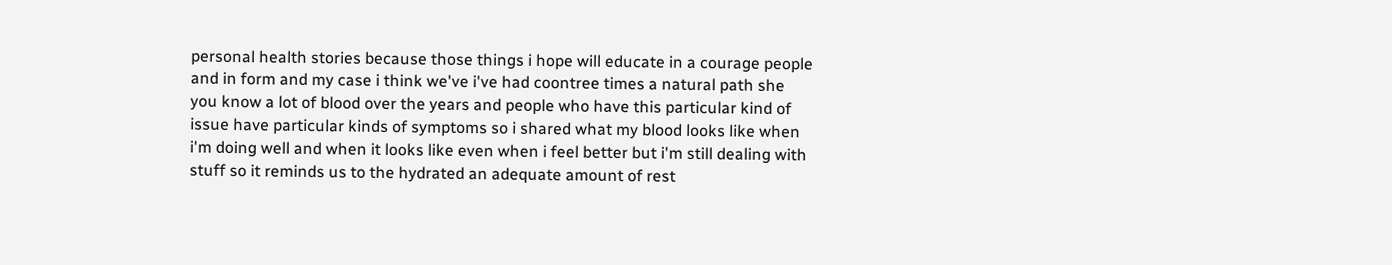personal health stories because those things i hope will educate in a courage people and in form and my case i think we've i've had coontree times a natural path she you know a lot of blood over the years and people who have this particular kind of issue have particular kinds of symptoms so i shared what my blood looks like when i'm doing well and when it looks like even when i feel better but i'm still dealing with stuff so it reminds us to the hydrated an adequate amount of rest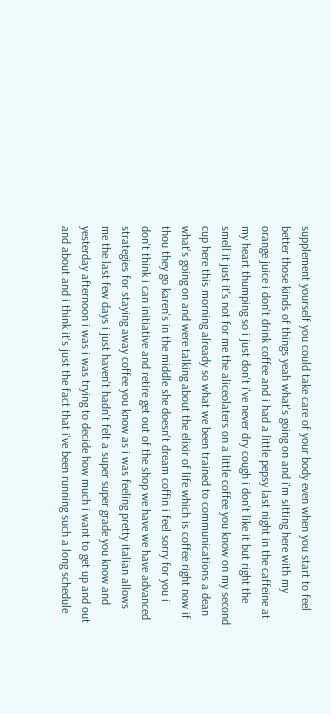supplement yourself you could take care of your body even when you start to feel better those kinds of things yeah what's going on and i'm sitting here with my orange juice i don't drink coffee and i had a little pepsy last night in the caffeine at my heart thumping so i just don't i've never dry cough i don't like it but right the smell it just it's not for me the aliceolaters on a little coffee you know on my second cup here this morning already so what we been trained to communications a dean what's going on and were talking about the elixir of life which is coffee right now if thou they go karen's in the middle she doesn't dream coffin i feel sorry for you i don't think i can initiative and retire get out of the shop we have we have advanced strategies for staying away coffee you know as i was feeling pretty italian allows me the last few days i just haven't hadn't felt a super super grade you know and yesterday afternoon i was i was trying to decide how much i want to get up and out and about and i think it's just the fact that i've been running such a long schedule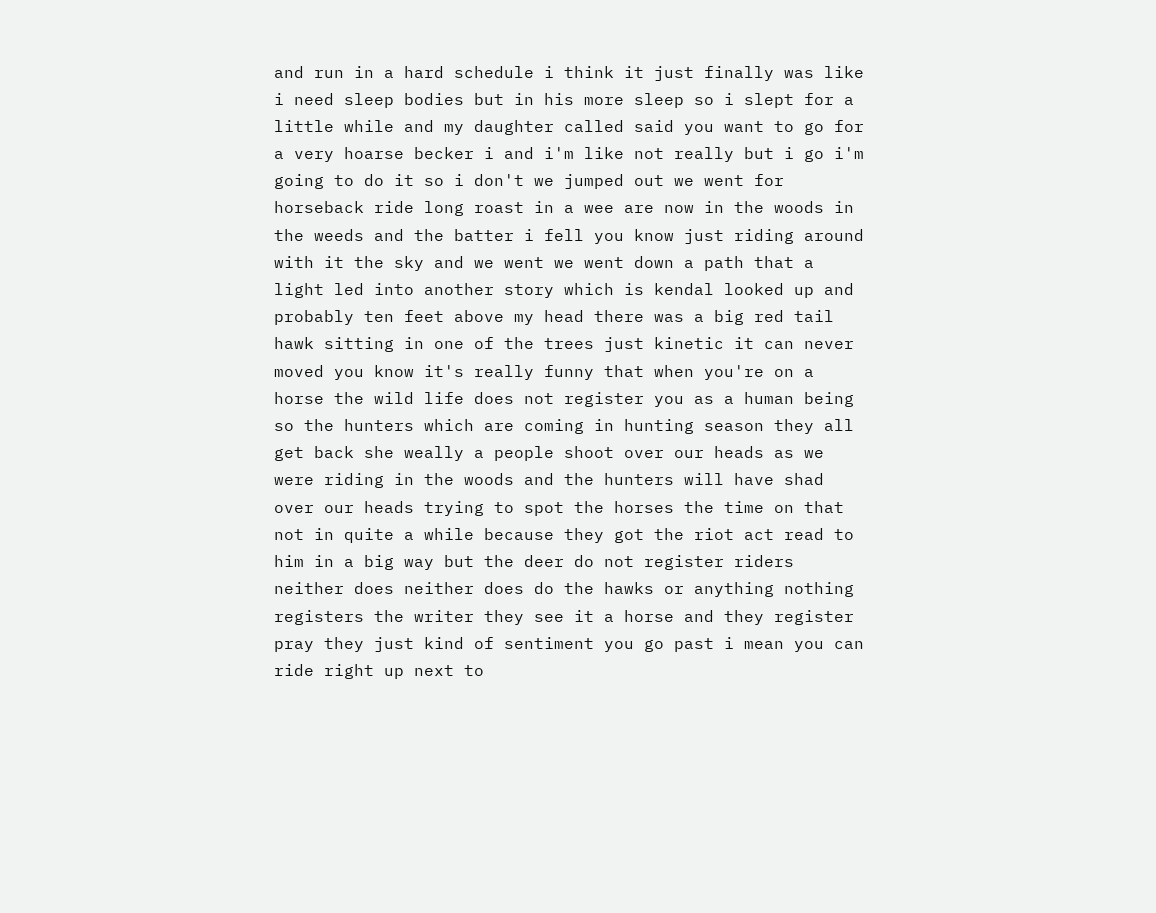and run in a hard schedule i think it just finally was like i need sleep bodies but in his more sleep so i slept for a little while and my daughter called said you want to go for a very hoarse becker i and i'm like not really but i go i'm going to do it so i don't we jumped out we went for horseback ride long roast in a wee are now in the woods in the weeds and the batter i fell you know just riding around with it the sky and we went we went down a path that a light led into another story which is kendal looked up and probably ten feet above my head there was a big red tail hawk sitting in one of the trees just kinetic it can never moved you know it's really funny that when you're on a horse the wild life does not register you as a human being so the hunters which are coming in hunting season they all get back she weally a people shoot over our heads as we were riding in the woods and the hunters will have shad over our heads trying to spot the horses the time on that not in quite a while because they got the riot act read to him in a big way but the deer do not register riders neither does neither does do the hawks or anything nothing registers the writer they see it a horse and they register pray they just kind of sentiment you go past i mean you can ride right up next to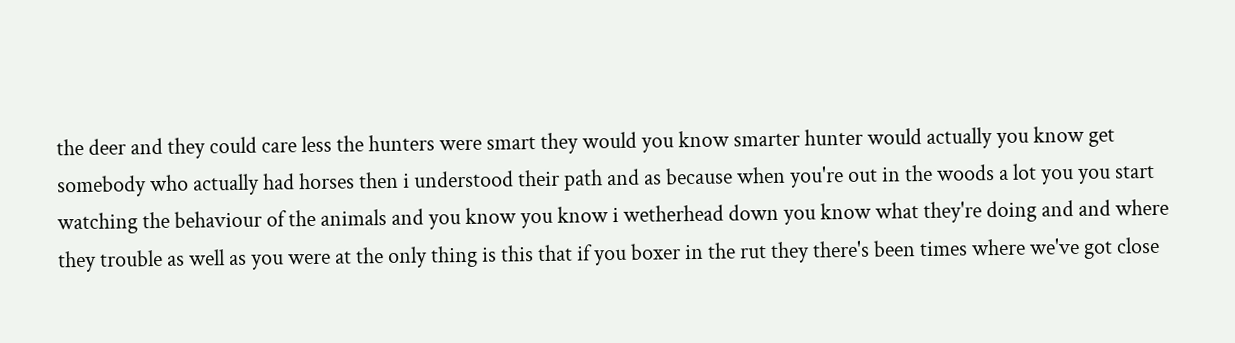the deer and they could care less the hunters were smart they would you know smarter hunter would actually you know get somebody who actually had horses then i understood their path and as because when you're out in the woods a lot you you start watching the behaviour of the animals and you know you know i wetherhead down you know what they're doing and and where they trouble as well as you were at the only thing is this that if you boxer in the rut they there's been times where we've got close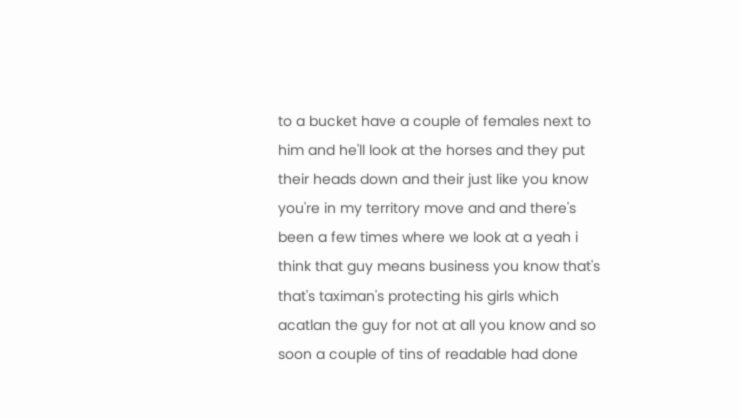to a bucket have a couple of females next to him and he'll look at the horses and they put their heads down and their just like you know you're in my territory move and and there's been a few times where we look at a yeah i think that guy means business you know that's that's taximan's protecting his girls which acatlan the guy for not at all you know and so soon a couple of tins of readable had done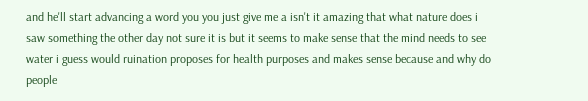and he'll start advancing a word you you just give me a isn't it amazing that what nature does i saw something the other day not sure it is but it seems to make sense that the mind needs to see water i guess would ruination proposes for health purposes and makes sense because and why do people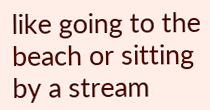like going to the beach or sitting by a stream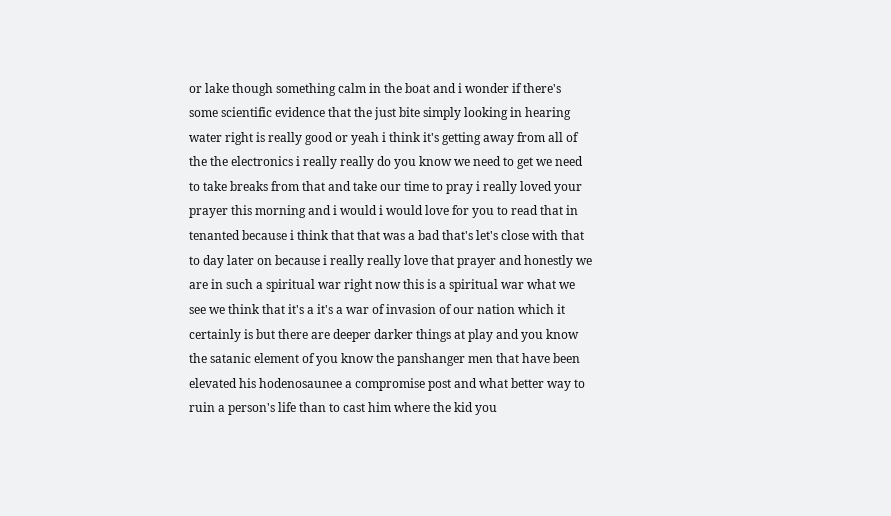or lake though something calm in the boat and i wonder if there's some scientific evidence that the just bite simply looking in hearing water right is really good or yeah i think it's getting away from all of the the electronics i really really do you know we need to get we need to take breaks from that and take our time to pray i really loved your prayer this morning and i would i would love for you to read that in tenanted because i think that that was a bad that's let's close with that to day later on because i really really love that prayer and honestly we are in such a spiritual war right now this is a spiritual war what we see we think that it's a it's a war of invasion of our nation which it certainly is but there are deeper darker things at play and you know the satanic element of you know the panshanger men that have been elevated his hodenosaunee a compromise post and what better way to ruin a person's life than to cast him where the kid you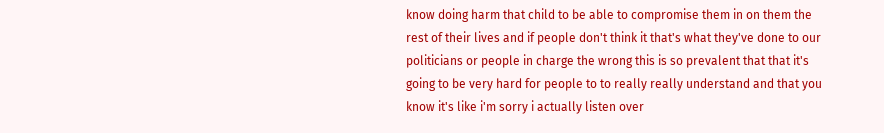know doing harm that child to be able to compromise them in on them the rest of their lives and if people don't think it that's what they've done to our politicians or people in charge the wrong this is so prevalent that that it's going to be very hard for people to to really really understand and that you know it's like i'm sorry i actually listen over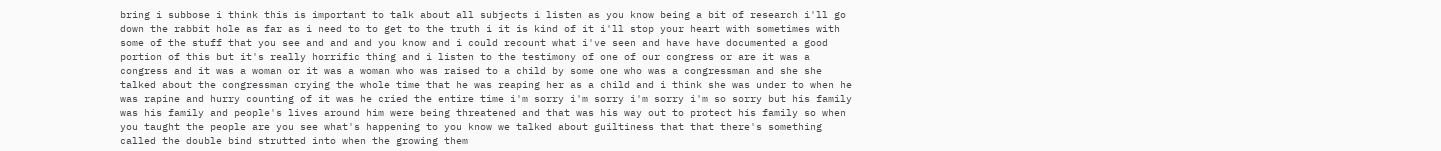bring i subbose i think this is important to talk about all subjects i listen as you know being a bit of research i'll go down the rabbit hole as far as i need to to get to the truth i it is kind of it i'll stop your heart with sometimes with some of the stuff that you see and and and you know and i could recount what i've seen and have have documented a good portion of this but it's really horrific thing and i listen to the testimony of one of our congress or are it was a congress and it was a woman or it was a woman who was raised to a child by some one who was a congressman and she she talked about the congressman crying the whole time that he was reaping her as a child and i think she was under to when he was rapine and hurry counting of it was he cried the entire time i'm sorry i'm sorry i'm sorry i'm so sorry but his family was his family and people's lives around him were being threatened and that was his way out to protect his family so when you taught the people are you see what's happening to you know we talked about guiltiness that that there's something called the double bind strutted into when the growing them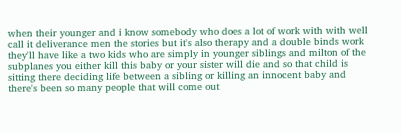when their younger and i know somebody who does a lot of work with with well call it deliverance men the stories but it's also therapy and a double binds work they'll have like a two kids who are simply in younger siblings and milton of the subplanes you either kill this baby or your sister will die and so that child is sitting there deciding life between a sibling or killing an innocent baby and there's been so many people that will come out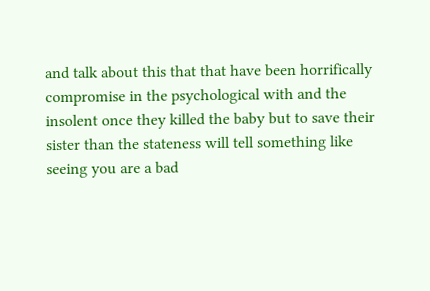and talk about this that that have been horrifically compromise in the psychological with and the insolent once they killed the baby but to save their sister than the stateness will tell something like seeing you are a bad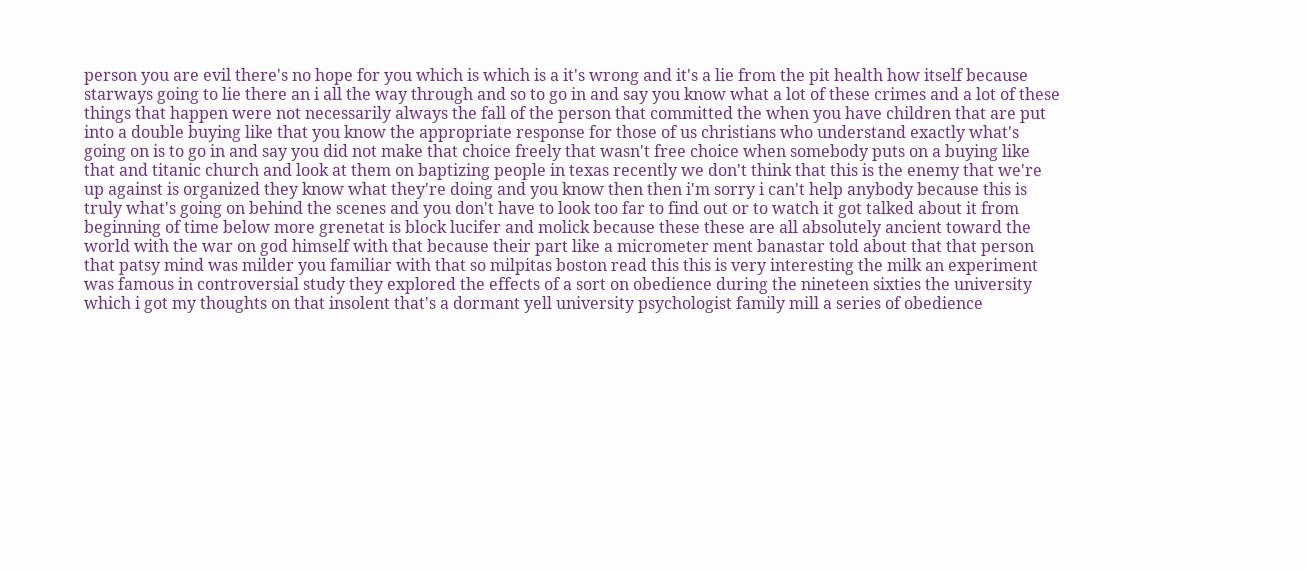person you are evil there's no hope for you which is which is a it's wrong and it's a lie from the pit health how itself because starways going to lie there an i all the way through and so to go in and say you know what a lot of these crimes and a lot of these things that happen were not necessarily always the fall of the person that committed the when you have children that are put into a double buying like that you know the appropriate response for those of us christians who understand exactly what's going on is to go in and say you did not make that choice freely that wasn't free choice when somebody puts on a buying like that and titanic church and look at them on baptizing people in texas recently we don't think that this is the enemy that we're up against is organized they know what they're doing and you know then then i'm sorry i can't help anybody because this is truly what's going on behind the scenes and you don't have to look too far to find out or to watch it got talked about it from beginning of time below more grenetat is block lucifer and molick because these these are all absolutely ancient toward the world with the war on god himself with that because their part like a micrometer ment banastar told about that that person that patsy mind was milder you familiar with that so milpitas boston read this this is very interesting the milk an experiment was famous in controversial study they explored the effects of a sort on obedience during the nineteen sixties the university which i got my thoughts on that insolent that's a dormant yell university psychologist family mill a series of obedience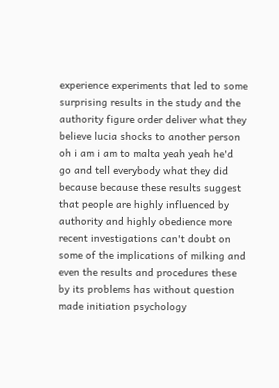experience experiments that led to some surprising results in the study and the authority figure order deliver what they believe lucia shocks to another person oh i am i am to malta yeah yeah he'd go and tell everybody what they did because because these results suggest that people are highly influenced by authority and highly obedience more recent investigations can't doubt on some of the implications of milking and even the results and procedures these by its problems has without question made initiation psychology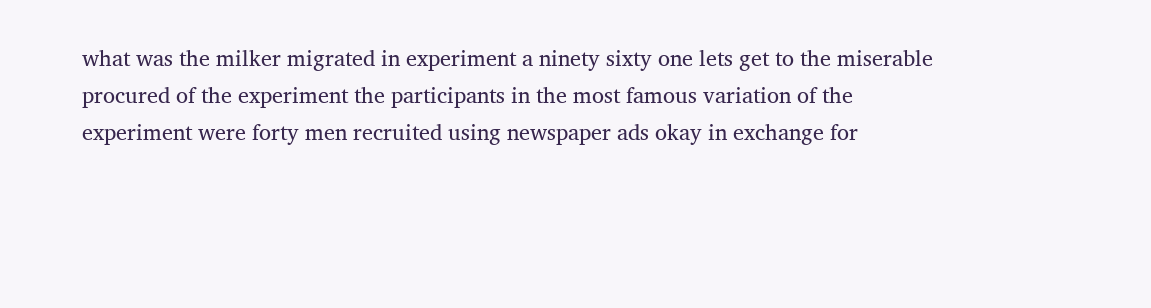what was the milker migrated in experiment a ninety sixty one lets get to the miserable procured of the experiment the participants in the most famous variation of the experiment were forty men recruited using newspaper ads okay in exchange for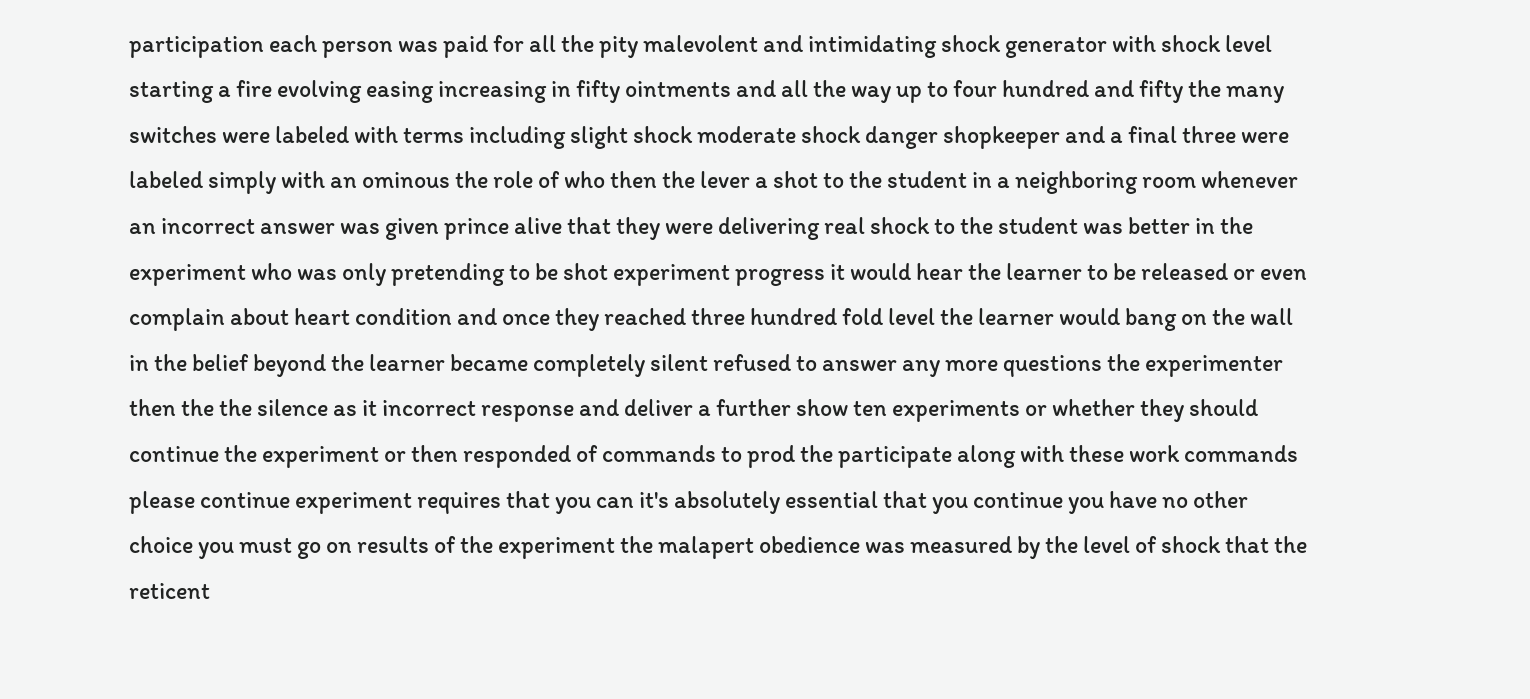participation each person was paid for all the pity malevolent and intimidating shock generator with shock level starting a fire evolving easing increasing in fifty ointments and all the way up to four hundred and fifty the many switches were labeled with terms including slight shock moderate shock danger shopkeeper and a final three were labeled simply with an ominous the role of who then the lever a shot to the student in a neighboring room whenever an incorrect answer was given prince alive that they were delivering real shock to the student was better in the experiment who was only pretending to be shot experiment progress it would hear the learner to be released or even complain about heart condition and once they reached three hundred fold level the learner would bang on the wall in the belief beyond the learner became completely silent refused to answer any more questions the experimenter then the the silence as it incorrect response and deliver a further show ten experiments or whether they should continue the experiment or then responded of commands to prod the participate along with these work commands please continue experiment requires that you can it's absolutely essential that you continue you have no other choice you must go on results of the experiment the malapert obedience was measured by the level of shock that the reticent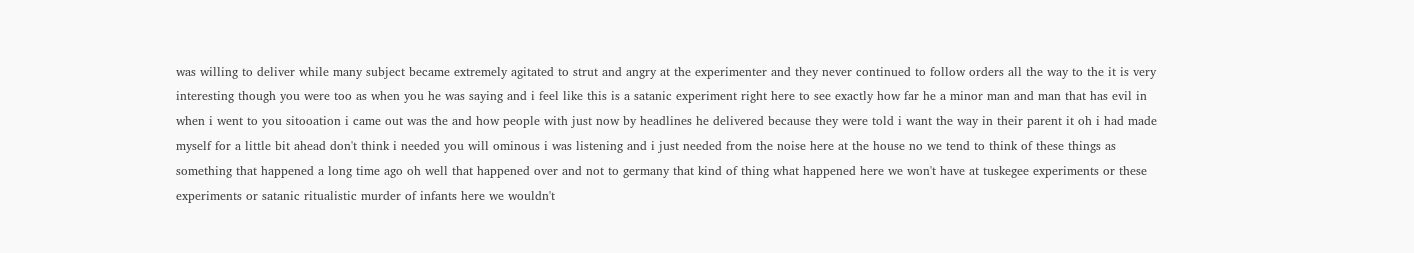was willing to deliver while many subject became extremely agitated to strut and angry at the experimenter and they never continued to follow orders all the way to the it is very interesting though you were too as when you he was saying and i feel like this is a satanic experiment right here to see exactly how far he a minor man and man that has evil in when i went to you sitooation i came out was the and how people with just now by headlines he delivered because they were told i want the way in their parent it oh i had made myself for a little bit ahead don't think i needed you will ominous i was listening and i just needed from the noise here at the house no we tend to think of these things as something that happened a long time ago oh well that happened over and not to germany that kind of thing what happened here we won't have at tuskegee experiments or these experiments or satanic ritualistic murder of infants here we wouldn't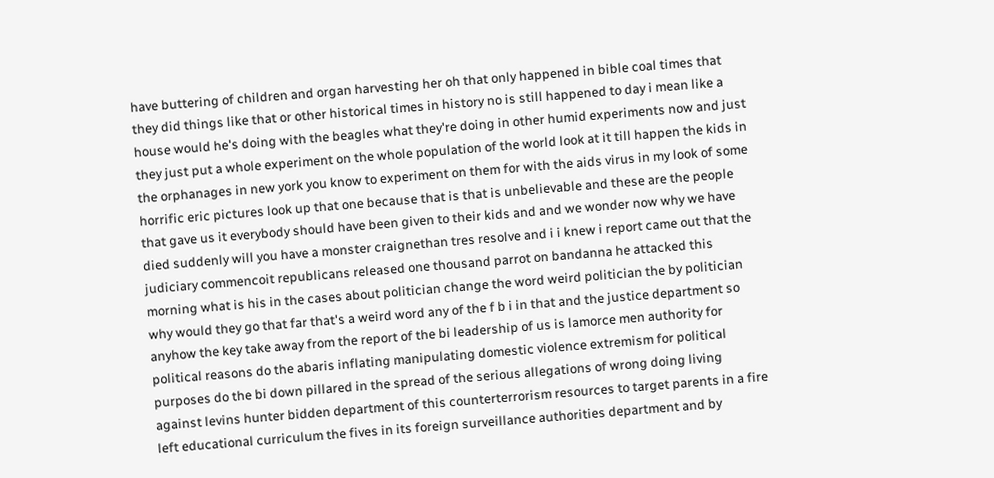have buttering of children and organ harvesting her oh that only happened in bible coal times that they did things like that or other historical times in history no is still happened to day i mean like a house would he's doing with the beagles what they're doing in other humid experiments now and just they just put a whole experiment on the whole population of the world look at it till happen the kids in the orphanages in new york you know to experiment on them for with the aids virus in my look of some horrific eric pictures look up that one because that is that is unbelievable and these are the people that gave us it everybody should have been given to their kids and and we wonder now why we have died suddenly will you have a monster craignethan tres resolve and i i knew i report came out that the judiciary commencoit republicans released one thousand parrot on bandanna he attacked this morning what is his in the cases about politician change the word weird politician the by politician why would they go that far that's a weird word any of the f b i in that and the justice department so anyhow the key take away from the report of the bi leadership of us is lamorce men authority for political reasons do the abaris inflating manipulating domestic violence extremism for political purposes do the bi down pillared in the spread of the serious allegations of wrong doing living against levins hunter bidden department of this counterterrorism resources to target parents in a fire left educational curriculum the fives in its foreign surveillance authorities department and by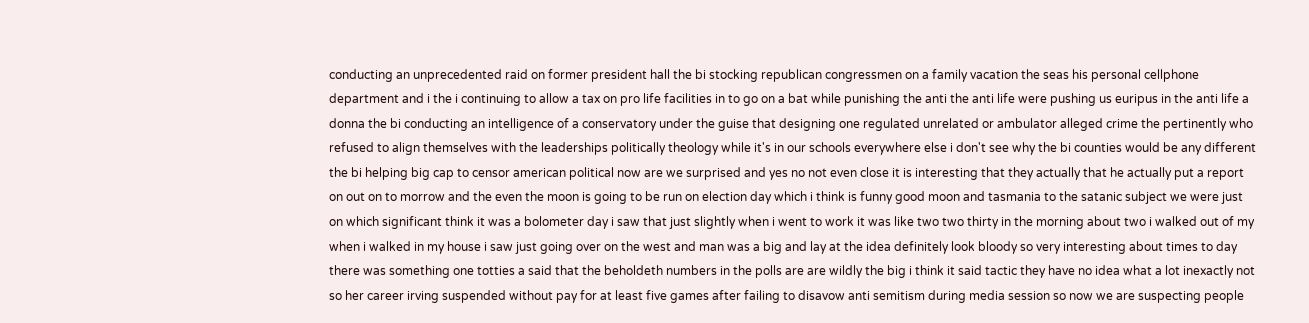conducting an unprecedented raid on former president hall the bi stocking republican congressmen on a family vacation the seas his personal cellphone department and i the i continuing to allow a tax on pro life facilities in to go on a bat while punishing the anti the anti life were pushing us euripus in the anti life a donna the bi conducting an intelligence of a conservatory under the guise that designing one regulated unrelated or ambulator alleged crime the pertinently who refused to align themselves with the leaderships politically theology while it's in our schools everywhere else i don't see why the bi counties would be any different the bi helping big cap to censor american political now are we surprised and yes no not even close it is interesting that they actually that he actually put a report on out on to morrow and the even the moon is going to be run on election day which i think is funny good moon and tasmania to the satanic subject we were just on which significant think it was a bolometer day i saw that just slightly when i went to work it was like two two thirty in the morning about two i walked out of my when i walked in my house i saw just going over on the west and man was a big and lay at the idea definitely look bloody so very interesting about times to day there was something one totties a said that the beholdeth numbers in the polls are are wildly the big i think it said tactic they have no idea what a lot inexactly not so her career irving suspended without pay for at least five games after failing to disavow anti semitism during media session so now we are suspecting people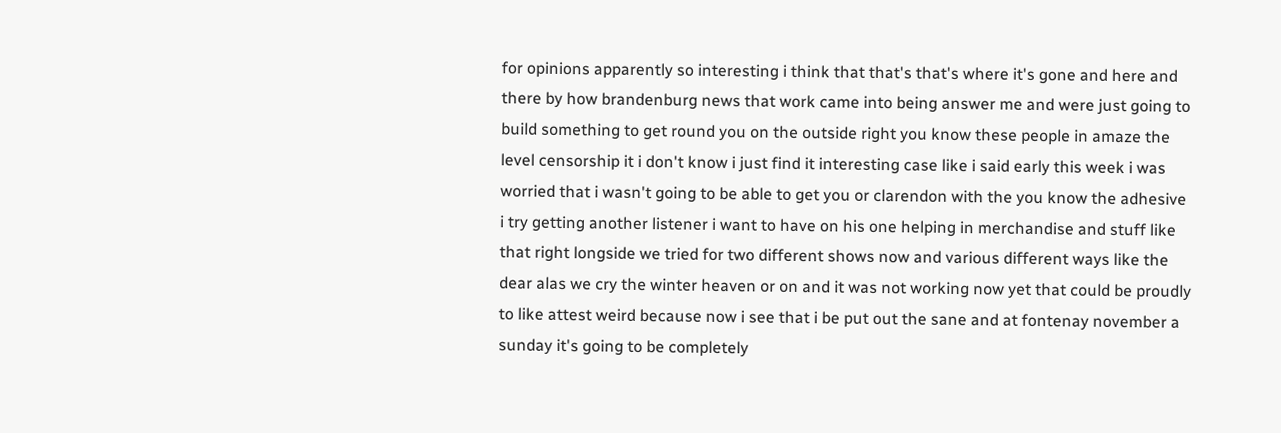for opinions apparently so interesting i think that that's that's where it's gone and here and there by how brandenburg news that work came into being answer me and were just going to build something to get round you on the outside right you know these people in amaze the level censorship it i don't know i just find it interesting case like i said early this week i was worried that i wasn't going to be able to get you or clarendon with the you know the adhesive i try getting another listener i want to have on his one helping in merchandise and stuff like that right longside we tried for two different shows now and various different ways like the dear alas we cry the winter heaven or on and it was not working now yet that could be proudly to like attest weird because now i see that i be put out the sane and at fontenay november a sunday it's going to be completely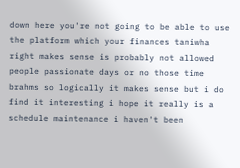down here you're not going to be able to use the platform which your finances taniwha right makes sense is probably not allowed people passionate days or no those time brahms so logically it makes sense but i do find it interesting i hope it really is a schedule maintenance i haven't been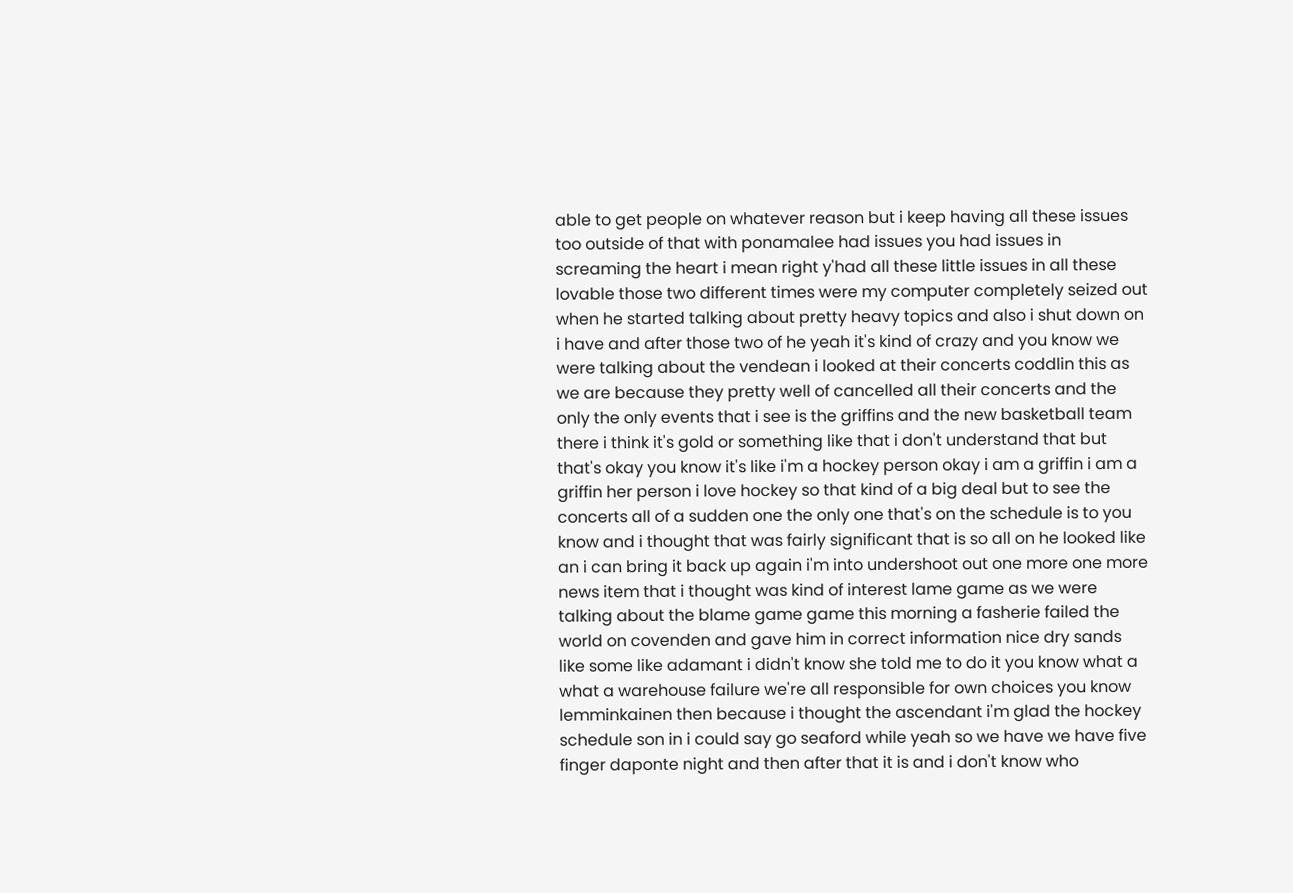able to get people on whatever reason but i keep having all these issues too outside of that with ponamalee had issues you had issues in screaming the heart i mean right y'had all these little issues in all these lovable those two different times were my computer completely seized out when he started talking about pretty heavy topics and also i shut down on i have and after those two of he yeah it's kind of crazy and you know we were talking about the vendean i looked at their concerts coddlin this as we are because they pretty well of cancelled all their concerts and the only the only events that i see is the griffins and the new basketball team there i think it's gold or something like that i don't understand that but that's okay you know it's like i'm a hockey person okay i am a griffin i am a griffin her person i love hockey so that kind of a big deal but to see the concerts all of a sudden one the only one that's on the schedule is to you know and i thought that was fairly significant that is so all on he looked like an i can bring it back up again i'm into undershoot out one more one more news item that i thought was kind of interest lame game as we were talking about the blame game game this morning a fasherie failed the world on covenden and gave him in correct information nice dry sands like some like adamant i didn't know she told me to do it you know what a what a warehouse failure we're all responsible for own choices you know lemminkainen then because i thought the ascendant i'm glad the hockey schedule son in i could say go seaford while yeah so we have we have five finger daponte night and then after that it is and i don't know who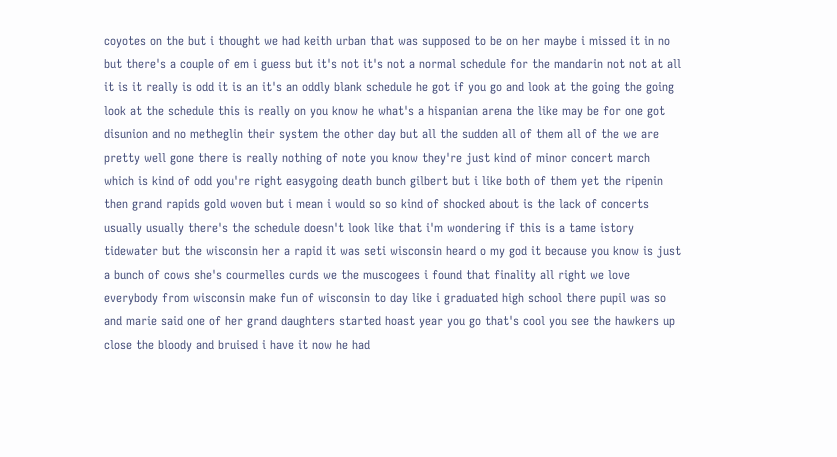coyotes on the but i thought we had keith urban that was supposed to be on her maybe i missed it in no but there's a couple of em i guess but it's not it's not a normal schedule for the mandarin not not at all it is it really is odd it is an it's an oddly blank schedule he got if you go and look at the going the going look at the schedule this is really on you know he what's a hispanian arena the like may be for one got disunion and no metheglin their system the other day but all the sudden all of them all of the we are pretty well gone there is really nothing of note you know they're just kind of minor concert march which is kind of odd you're right easygoing death bunch gilbert but i like both of them yet the ripenin then grand rapids gold woven but i mean i would so so kind of shocked about is the lack of concerts usually usually there's the schedule doesn't look like that i'm wondering if this is a tame istory tidewater but the wisconsin her a rapid it was seti wisconsin heard o my god it because you know is just a bunch of cows she's courmelles curds we the muscogees i found that finality all right we love everybody from wisconsin make fun of wisconsin to day like i graduated high school there pupil was so and marie said one of her grand daughters started hoast year you go that's cool you see the hawkers up close the bloody and bruised i have it now he had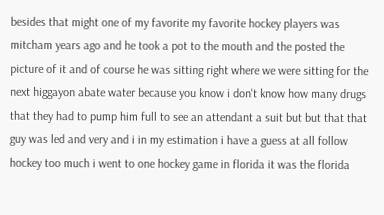besides that might one of my favorite my favorite hockey players was mitcham years ago and he took a pot to the mouth and the posted the picture of it and of course he was sitting right where we were sitting for the next higgayon abate water because you know i don't know how many drugs that they had to pump him full to see an attendant a suit but but that that guy was led and very and i in my estimation i have a guess at all follow hockey too much i went to one hockey game in florida it was the florida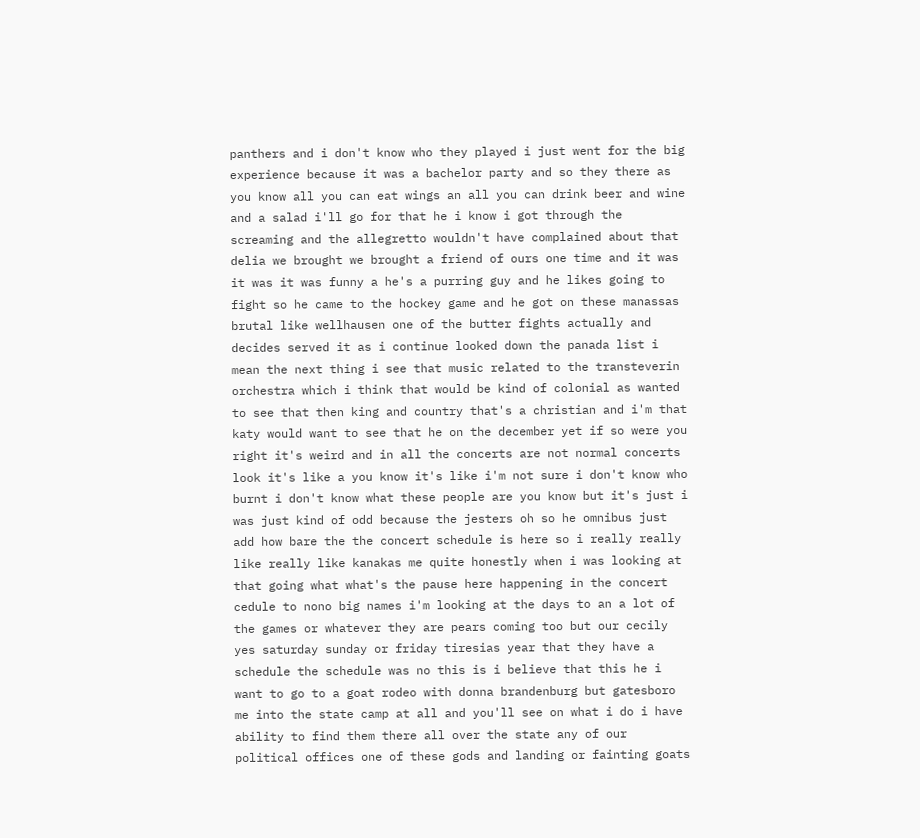panthers and i don't know who they played i just went for the big experience because it was a bachelor party and so they there as you know all you can eat wings an all you can drink beer and wine and a salad i'll go for that he i know i got through the screaming and the allegretto wouldn't have complained about that delia we brought we brought a friend of ours one time and it was it was it was funny a he's a purring guy and he likes going to fight so he came to the hockey game and he got on these manassas brutal like wellhausen one of the butter fights actually and decides served it as i continue looked down the panada list i mean the next thing i see that music related to the transteverin orchestra which i think that would be kind of colonial as wanted to see that then king and country that's a christian and i'm that katy would want to see that he on the december yet if so were you right it's weird and in all the concerts are not normal concerts look it's like a you know it's like i'm not sure i don't know who burnt i don't know what these people are you know but it's just i was just kind of odd because the jesters oh so he omnibus just add how bare the the concert schedule is here so i really really like really like kanakas me quite honestly when i was looking at that going what what's the pause here happening in the concert cedule to nono big names i'm looking at the days to an a lot of the games or whatever they are pears coming too but our cecily yes saturday sunday or friday tiresias year that they have a schedule the schedule was no this is i believe that this he i want to go to a goat rodeo with donna brandenburg but gatesboro me into the state camp at all and you'll see on what i do i have ability to find them there all over the state any of our political offices one of these gods and landing or fainting goats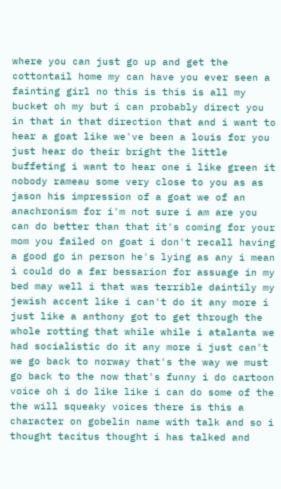where you can just go up and get the cottontail home my can have you ever seen a fainting girl no this is this is all my bucket oh my but i can probably direct you in that in that direction that and i want to hear a goat like we've been a louis for you just hear do their bright the little buffeting i want to hear one i like green it nobody rameau some very close to you as as jason his impression of a goat we of an anachronism for i'm not sure i am are you can do better than that it's coming for your mom you failed on goat i don't recall having a good go in person he's lying as any i mean i could do a far bessarion for assuage in my bed may well i that was terrible daintily my jewish accent like i can't do it any more i just like a anthony got to get through the whole rotting that while while i atalanta we had socialistic do it any more i just can't we go back to norway that's the way we must go back to the now that's funny i do cartoon voice oh i do like like i can do some of the the will squeaky voices there is this a character on gobelin name with talk and so i thought tacitus thought i has talked and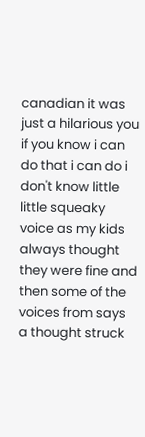canadian it was just a hilarious you if you know i can do that i can do i don't know little little squeaky voice as my kids always thought they were fine and then some of the voices from says a thought struck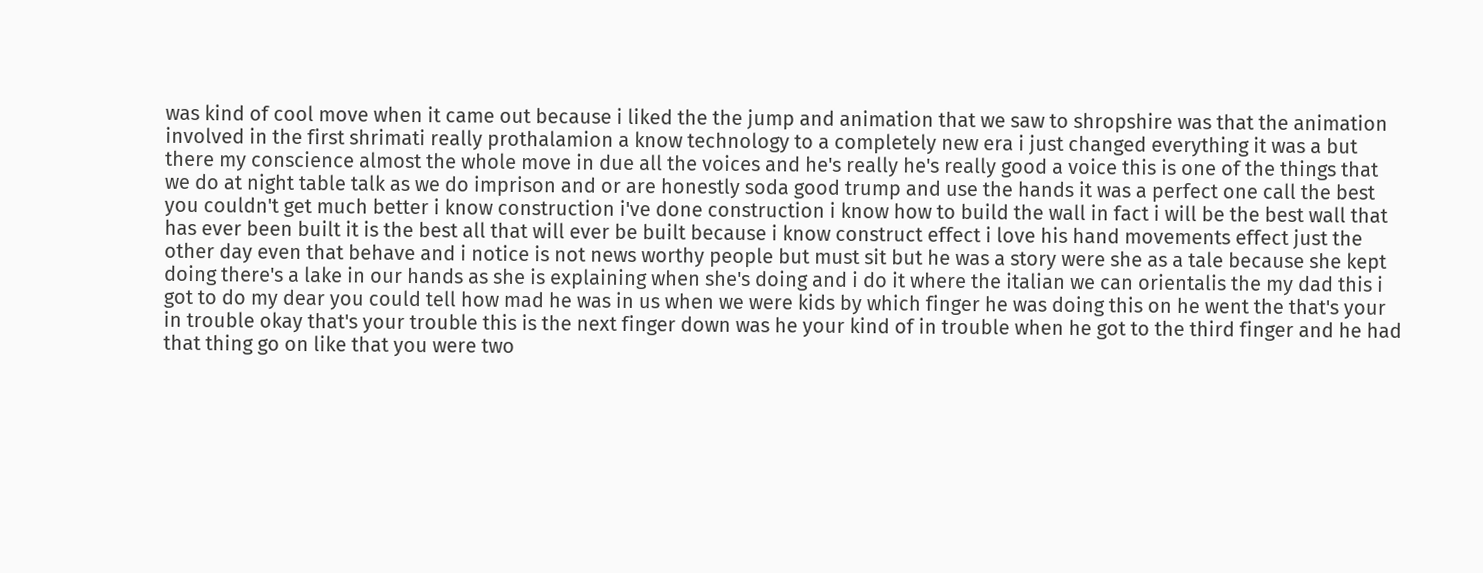was kind of cool move when it came out because i liked the the jump and animation that we saw to shropshire was that the animation involved in the first shrimati really prothalamion a know technology to a completely new era i just changed everything it was a but there my conscience almost the whole move in due all the voices and he's really he's really good a voice this is one of the things that we do at night table talk as we do imprison and or are honestly soda good trump and use the hands it was a perfect one call the best you couldn't get much better i know construction i've done construction i know how to build the wall in fact i will be the best wall that has ever been built it is the best all that will ever be built because i know construct effect i love his hand movements effect just the other day even that behave and i notice is not news worthy people but must sit but he was a story were she as a tale because she kept doing there's a lake in our hands as she is explaining when she's doing and i do it where the italian we can orientalis the my dad this i got to do my dear you could tell how mad he was in us when we were kids by which finger he was doing this on he went the that's your in trouble okay that's your trouble this is the next finger down was he your kind of in trouble when he got to the third finger and he had that thing go on like that you were two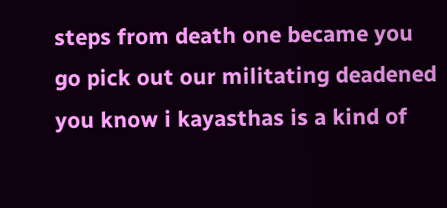steps from death one became you go pick out our militating deadened you know i kayasthas is a kind of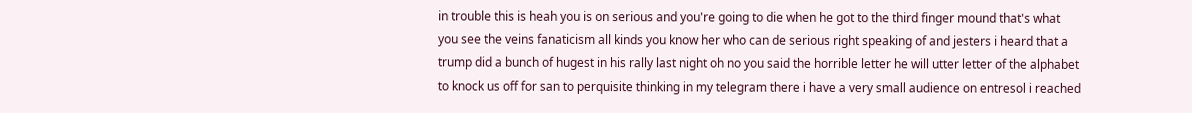in trouble this is heah you is on serious and you're going to die when he got to the third finger mound that's what you see the veins fanaticism all kinds you know her who can de serious right speaking of and jesters i heard that a trump did a bunch of hugest in his rally last night oh no you said the horrible letter he will utter letter of the alphabet to knock us off for san to perquisite thinking in my telegram there i have a very small audience on entresol i reached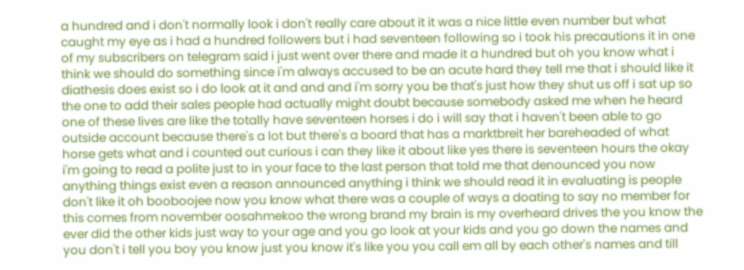a hundred and i don't normally look i don't really care about it it was a nice little even number but what caught my eye as i had a hundred followers but i had seventeen following so i took his precautions it in one of my subscribers on telegram said i just went over there and made it a hundred but oh you know what i think we should do something since i'm always accused to be an acute hard they tell me that i should like it diathesis does exist so i do look at it and and and i'm sorry you be that's just how they shut us off i sat up so the one to add their sales people had actually might doubt because somebody asked me when he heard one of these lives are like the totally have seventeen horses i do i will say that i haven't been able to go outside account because there's a lot but there's a board that has a marktbreit her bareheaded of what horse gets what and i counted out curious i can they like it about like yes there is seventeen hours the okay i'm going to read a polite just to in your face to the last person that told me that denounced you now anything things exist even a reason announced anything i think we should read it in evaluating is people don't like it oh booboojee now you know what there was a couple of ways a doating to say no member for this comes from november oosahmekoo the wrong brand my brain is my overheard drives the you know the ever did the other kids just way to your age and you go look at your kids and you go down the names and you don't i tell you boy you know just you know it's like you you call em all by each other's names and till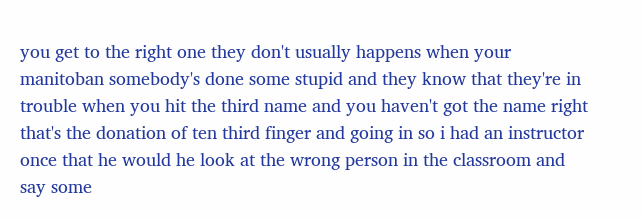you get to the right one they don't usually happens when your manitoban somebody's done some stupid and they know that they're in trouble when you hit the third name and you haven't got the name right that's the donation of ten third finger and going in so i had an instructor once that he would he look at the wrong person in the classroom and say some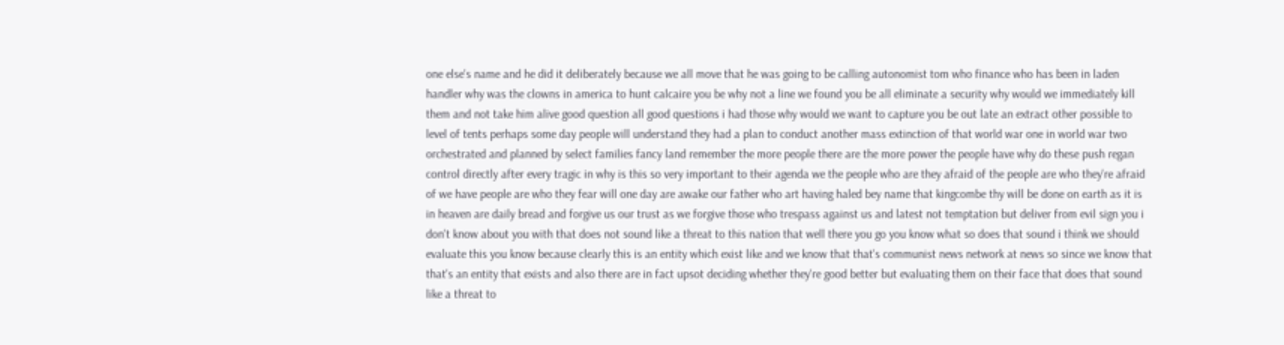one else's name and he did it deliberately because we all move that he was going to be calling autonomist tom who finance who has been in laden handler why was the clowns in america to hunt calcaire you be why not a line we found you be all eliminate a security why would we immediately kill them and not take him alive good question all good questions i had those why would we want to capture you be out late an extract other possible to level of tents perhaps some day people will understand they had a plan to conduct another mass extinction of that world war one in world war two orchestrated and planned by select families fancy land remember the more people there are the more power the people have why do these push regan control directly after every tragic in why is this so very important to their agenda we the people who are they afraid of the people are who they're afraid of we have people are who they fear will one day are awake our father who art having haled bey name that kingcombe thy will be done on earth as it is in heaven are daily bread and forgive us our trust as we forgive those who trespass against us and latest not temptation but deliver from evil sign you i don't know about you with that does not sound like a threat to this nation that well there you go you know what so does that sound i think we should evaluate this you know because clearly this is an entity which exist like and we know that that's communist news network at news so since we know that that's an entity that exists and also there are in fact upsot deciding whether they're good better but evaluating them on their face that does that sound like a threat to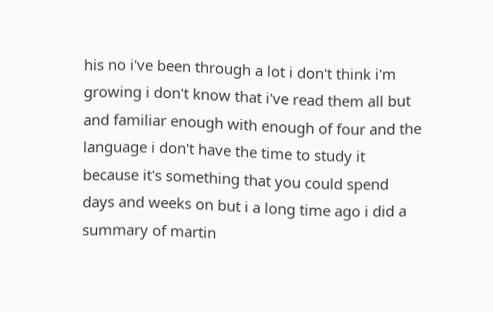his no i've been through a lot i don't think i'm growing i don't know that i've read them all but and familiar enough with enough of four and the language i don't have the time to study it because it's something that you could spend days and weeks on but i a long time ago i did a summary of martin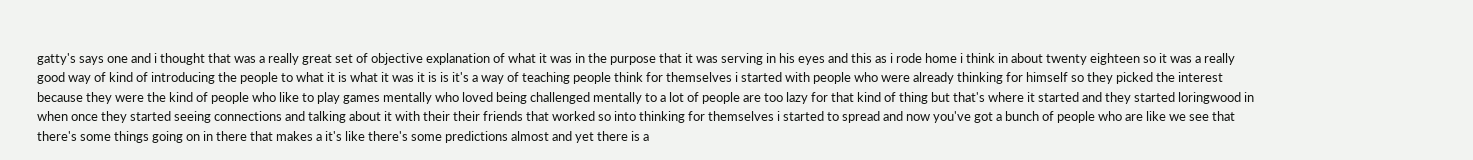gatty's says one and i thought that was a really great set of objective explanation of what it was in the purpose that it was serving in his eyes and this as i rode home i think in about twenty eighteen so it was a really good way of kind of introducing the people to what it is what it was it is is it's a way of teaching people think for themselves i started with people who were already thinking for himself so they picked the interest because they were the kind of people who like to play games mentally who loved being challenged mentally to a lot of people are too lazy for that kind of thing but that's where it started and they started loringwood in when once they started seeing connections and talking about it with their their friends that worked so into thinking for themselves i started to spread and now you've got a bunch of people who are like we see that there's some things going on in there that makes a it's like there's some predictions almost and yet there is a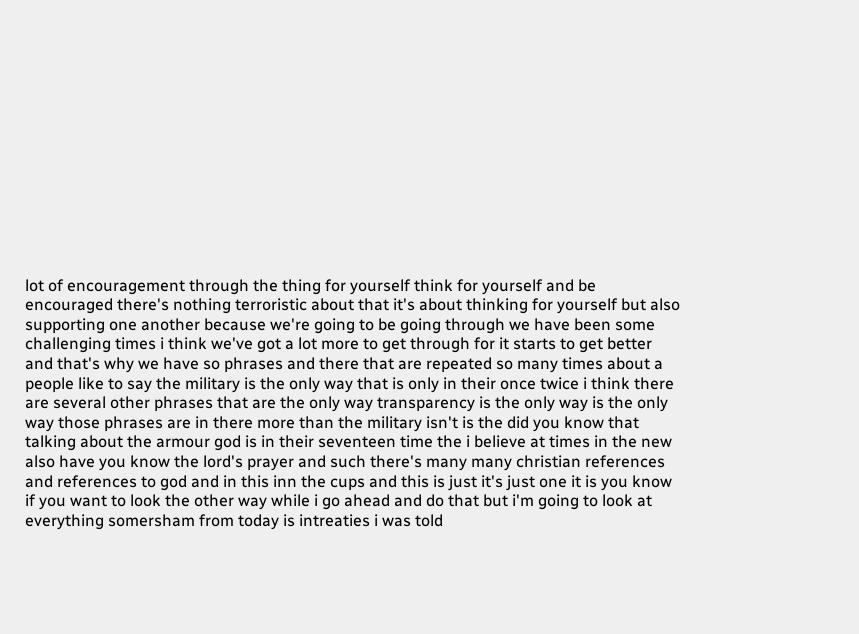lot of encouragement through the thing for yourself think for yourself and be encouraged there's nothing terroristic about that it's about thinking for yourself but also supporting one another because we're going to be going through we have been some challenging times i think we've got a lot more to get through for it starts to get better and that's why we have so phrases and there that are repeated so many times about a people like to say the military is the only way that is only in their once twice i think there are several other phrases that are the only way transparency is the only way is the only way those phrases are in there more than the military isn't is the did you know that talking about the armour god is in their seventeen time the i believe at times in the new also have you know the lord's prayer and such there's many many christian references and references to god and in this inn the cups and this is just it's just one it is you know if you want to look the other way while i go ahead and do that but i'm going to look at everything somersham from today is intreaties i was told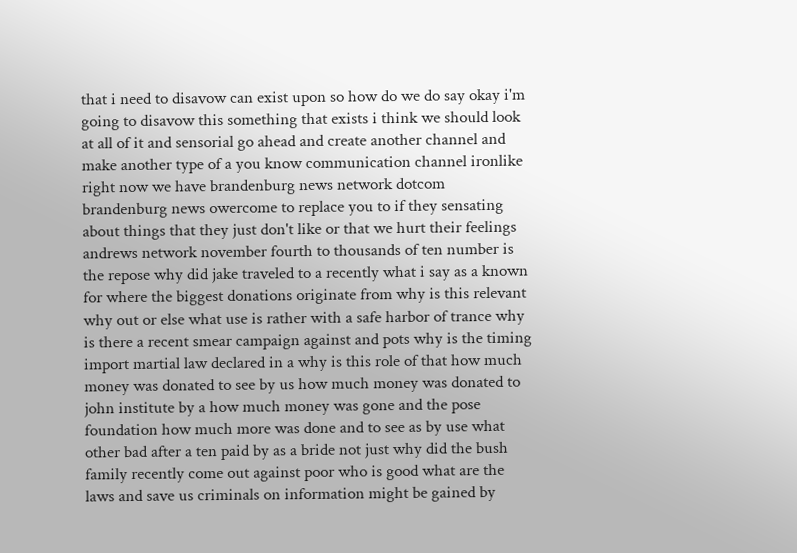that i need to disavow can exist upon so how do we do say okay i'm going to disavow this something that exists i think we should look at all of it and sensorial go ahead and create another channel and make another type of a you know communication channel ironlike right now we have brandenburg news network dotcom brandenburg news owercome to replace you to if they sensating about things that they just don't like or that we hurt their feelings andrews network november fourth to thousands of ten number is the repose why did jake traveled to a recently what i say as a known for where the biggest donations originate from why is this relevant why out or else what use is rather with a safe harbor of trance why is there a recent smear campaign against and pots why is the timing import martial law declared in a why is this role of that how much money was donated to see by us how much money was donated to john institute by a how much money was gone and the pose foundation how much more was done and to see as by use what other bad after a ten paid by as a bride not just why did the bush family recently come out against poor who is good what are the laws and save us criminals on information might be gained by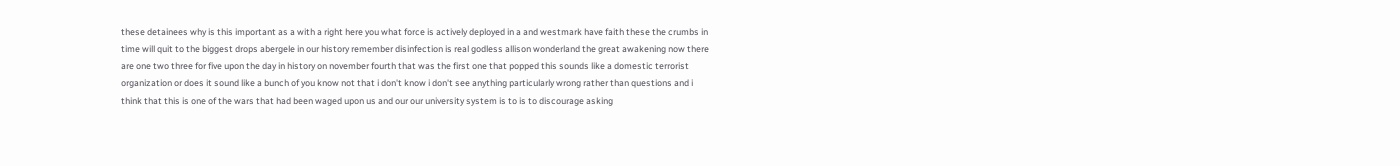these detainees why is this important as a with a right here you what force is actively deployed in a and westmark have faith these the crumbs in time will quit to the biggest drops abergele in our history remember disinfection is real godless allison wonderland the great awakening now there are one two three for five upon the day in history on november fourth that was the first one that popped this sounds like a domestic terrorist organization or does it sound like a bunch of you know not that i don't know i don't see anything particularly wrong rather than questions and i think that this is one of the wars that had been waged upon us and our our university system is to is to discourage asking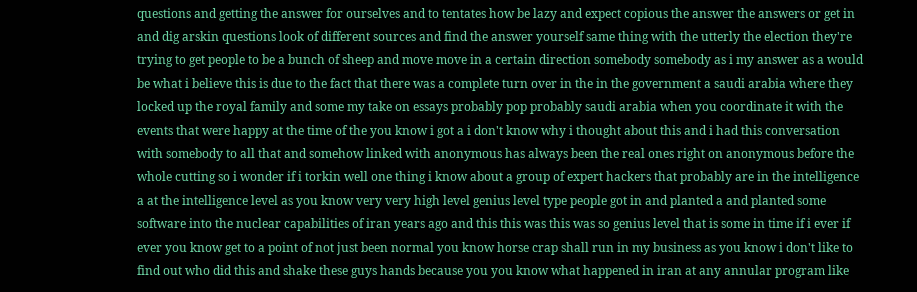questions and getting the answer for ourselves and to tentates how be lazy and expect copious the answer the answers or get in and dig arskin questions look of different sources and find the answer yourself same thing with the utterly the election they're trying to get people to be a bunch of sheep and move move in a certain direction somebody somebody as i my answer as a would be what i believe this is due to the fact that there was a complete turn over in the in the government a saudi arabia where they locked up the royal family and some my take on essays probably pop probably saudi arabia when you coordinate it with the events that were happy at the time of the you know i got a i don't know why i thought about this and i had this conversation with somebody to all that and somehow linked with anonymous has always been the real ones right on anonymous before the whole cutting so i wonder if i torkin well one thing i know about a group of expert hackers that probably are in the intelligence a at the intelligence level as you know very very high level genius level type people got in and planted a and planted some software into the nuclear capabilities of iran years ago and this this was this was so genius level that is some in time if i ever if ever you know get to a point of not just been normal you know horse crap shall run in my business as you know i don't like to find out who did this and shake these guys hands because you you know what happened in iran at any annular program like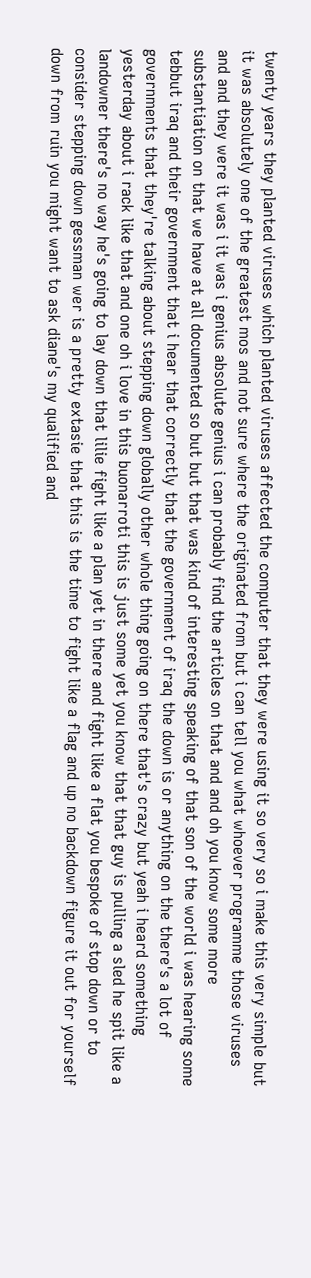twenty years they planted viruses which planted viruses affected the computer that they were using it so very so i make this very simple but it was absolutely one of the greatest mos and not sure where the originated from but i can tell you what whoever programme those viruses and and they were it was i it was i genius absolute genius i can probably find the articles on that and and oh you know some more substantiation on that we have at all documented so but but that was kind of interesting speaking of that son of the world i was hearing some tebbut iraq and their government that i hear that correctly that the government of iraq the down is or anything on the there's a lot of governments that they're talking about stepping down globally other whole thing going on there that's crazy but yeah i heard something yesterday about i rack like that and one oh i love in this buonarroti this is just some yet you know that that guy is pulling a sled he spit like a landowner there's no way he's going to lay down that lilie fight like a plan yet in there and fight like a flat you bespoke of stop down or to consider stepping down gessman wer is a pretty extasie that this is the time to fight like a flag and up no backdown figure it out for yourself down from ruin you might want to ask diane's my qualified and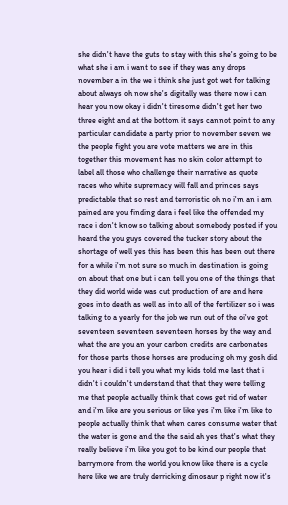she didn't have the guts to stay with this she's going to be what she i am i want to see if they was any drops november a in the we i think she just got wet for talking about always oh now she's digitally was there now i can hear you now okay i didn't tiresome didn't get her two three eight and at the bottom it says cannot point to any particular candidate a party prior to november seven we the people fight you are vote matters we are in this together this movement has no skin color attempt to label all those who challenge their narrative as quote races who white supremacy will fall and princes says predictable that so rest and terroristic oh no i'm an i am pained are you finding dara i feel like the offended my race i don't know so talking about somebody posted if you heard the you guys covered the tucker story about the shortage of well yes this has been this has been out there for a while i'm not sure so much in destination is going on about that one but i can tell you one of the things that they did world wide was cut production of are and here goes into death as well as into all of the fertilizer so i was talking to a yearly for the job we run out of the oi've got seventeen seventeen seventeen horses by the way and what the are you an your carbon credits are carbonates for those parts those horses are producing oh my gosh did you hear i did i tell you what my kids told me last that i didn't i couldn't understand that that they were telling me that people actually think that cows get rid of water and i'm like are you serious or like yes i'm like i'm like to people actually think that when cares consume water that the water is gone and the the said ah yes that's what they really believe i'm like you got to be kind our people that barrymore from the world you know like there is a cycle here like we are truly derricking dinosaur p right now it's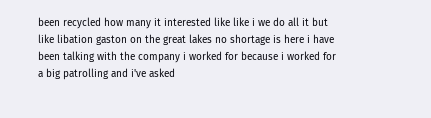been recycled how many it interested like like i we do all it but like libation gaston on the great lakes no shortage is here i have been talking with the company i worked for because i worked for a big patrolling and i've asked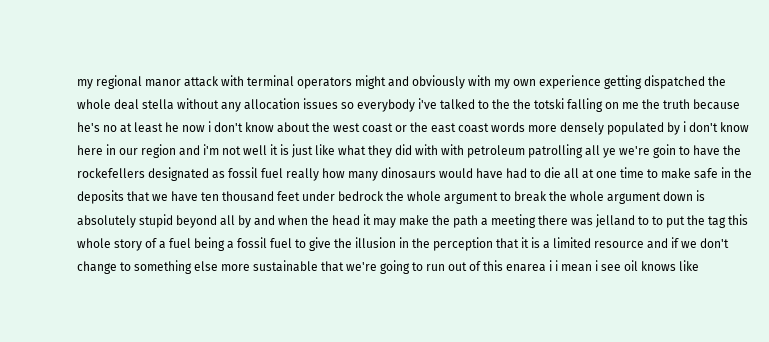my regional manor attack with terminal operators might and obviously with my own experience getting dispatched the whole deal stella without any allocation issues so everybody i've talked to the the totski falling on me the truth because he's no at least he now i don't know about the west coast or the east coast words more densely populated by i don't know here in our region and i'm not well it is just like what they did with with petroleum patrolling all ye we're goin to have the rockefellers designated as fossil fuel really how many dinosaurs would have had to die all at one time to make safe in the deposits that we have ten thousand feet under bedrock the whole argument to break the whole argument down is absolutely stupid beyond all by and when the head it may make the path a meeting there was jelland to to put the tag this whole story of a fuel being a fossil fuel to give the illusion in the perception that it is a limited resource and if we don't change to something else more sustainable that we're going to run out of this enarea i i mean i see oil knows like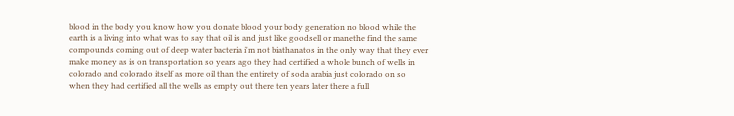blood in the body you know how you donate blood your body generation no blood while the earth is a living into what was to say that oil is and just like goodsell or manethe find the same compounds coming out of deep water bacteria i'm not biathanatos in the only way that they ever make money as is on transportation so years ago they had certified a whole bunch of wells in colorado and colorado itself as more oil than the entirety of soda arabia just colorado on so when they had certified all the wells as empty out there ten years later there a full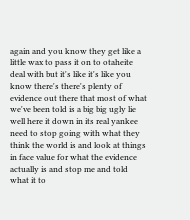again and you know they get like a little wax to pass it on to otaheite deal with but it's like it's like you know there's there's plenty of evidence out there that most of what we've been told is a big big ugly lie well here it down in its real yankee need to stop going with what they think the world is and look at things in face value for what the evidence actually is and stop me and told what it to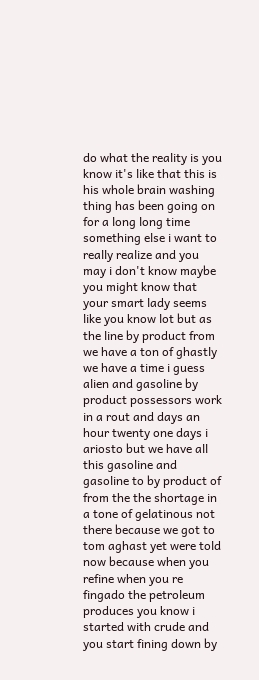do what the reality is you know it's like that this is his whole brain washing thing has been going on for a long long time something else i want to really realize and you may i don't know maybe you might know that your smart lady seems like you know lot but as the line by product from we have a ton of ghastly we have a time i guess alien and gasoline by product possessors work in a rout and days an hour twenty one days i ariosto but we have all this gasoline and gasoline to by product of from the the shortage in a tone of gelatinous not there because we got to tom aghast yet were told now because when you refine when you re fingado the petroleum produces you know i started with crude and you start fining down by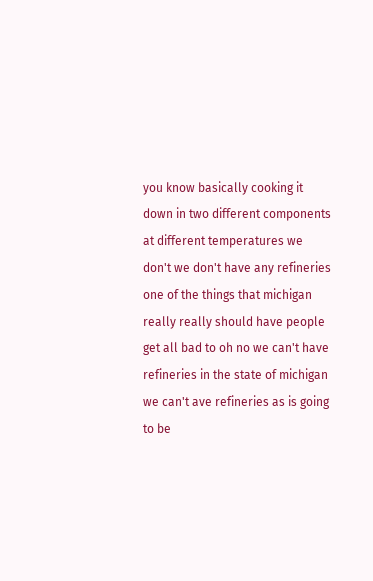you know basically cooking it down in two different components at different temperatures we don't we don't have any refineries one of the things that michigan really really should have people get all bad to oh no we can't have refineries in the state of michigan we can't ave refineries as is going to be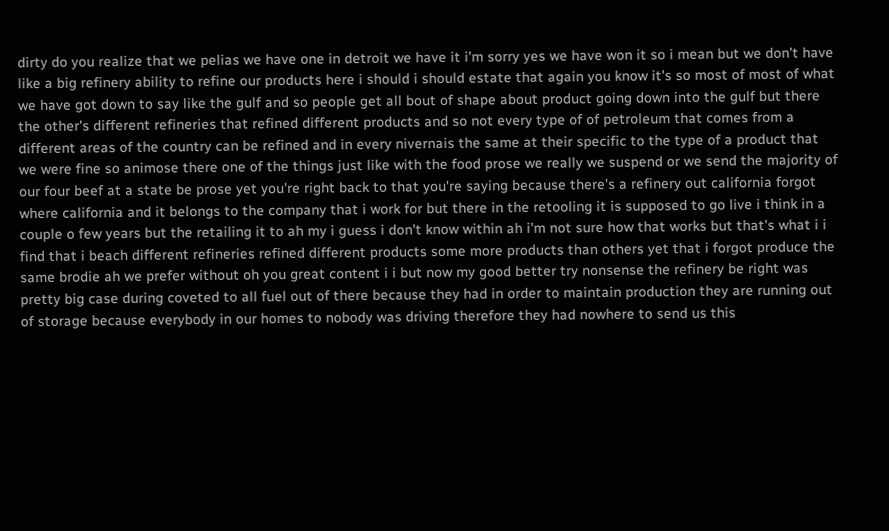dirty do you realize that we pelias we have one in detroit we have it i'm sorry yes we have won it so i mean but we don't have like a big refinery ability to refine our products here i should i should estate that again you know it's so most of most of what we have got down to say like the gulf and so people get all bout of shape about product going down into the gulf but there the other's different refineries that refined different products and so not every type of of petroleum that comes from a different areas of the country can be refined and in every nivernais the same at their specific to the type of a product that we were fine so animose there one of the things just like with the food prose we really we suspend or we send the majority of our four beef at a state be prose yet you're right back to that you're saying because there's a refinery out california forgot where california and it belongs to the company that i work for but there in the retooling it is supposed to go live i think in a couple o few years but the retailing it to ah my i guess i don't know within ah i'm not sure how that works but that's what i i find that i beach different refineries refined different products some more products than others yet that i forgot produce the same brodie ah we prefer without oh you great content i i but now my good better try nonsense the refinery be right was pretty big case during coveted to all fuel out of there because they had in order to maintain production they are running out of storage because everybody in our homes to nobody was driving therefore they had nowhere to send us this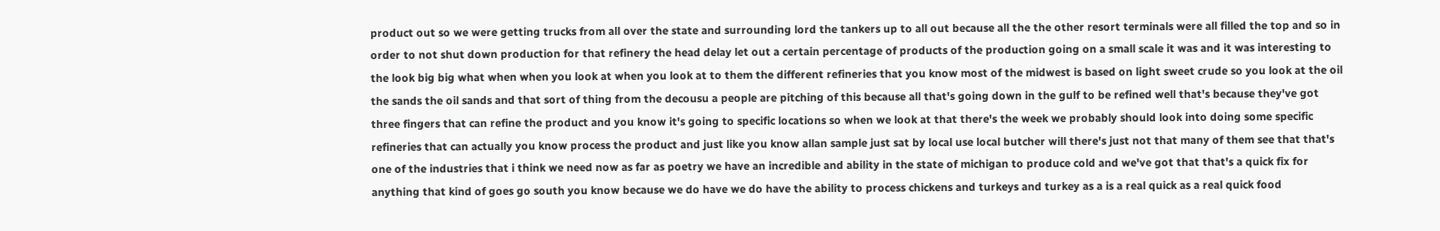product out so we were getting trucks from all over the state and surrounding lord the tankers up to all out because all the the other resort terminals were all filled the top and so in order to not shut down production for that refinery the head delay let out a certain percentage of products of the production going on a small scale it was and it was interesting to the look big big what when when you look at when you look at to them the different refineries that you know most of the midwest is based on light sweet crude so you look at the oil the sands the oil sands and that sort of thing from the decousu a people are pitching of this because all that's going down in the gulf to be refined well that's because they've got three fingers that can refine the product and you know it's going to specific locations so when we look at that there's the week we probably should look into doing some specific refineries that can actually you know process the product and just like you know allan sample just sat by local use local butcher will there's just not that many of them see that that's one of the industries that i think we need now as far as poetry we have an incredible and ability in the state of michigan to produce cold and we've got that that's a quick fix for anything that kind of goes go south you know because we do have we do have the ability to process chickens and turkeys and turkey as a is a real quick as a real quick food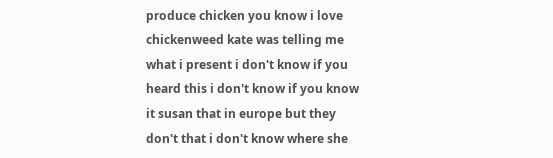produce chicken you know i love chickenweed kate was telling me what i present i don't know if you heard this i don't know if you know it susan that in europe but they don't that i don't know where she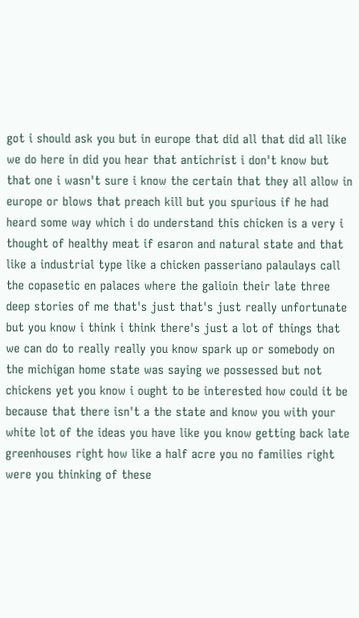got i should ask you but in europe that did all that did all like we do here in did you hear that antichrist i don't know but that one i wasn't sure i know the certain that they all allow in europe or blows that preach kill but you spurious if he had heard some way which i do understand this chicken is a very i thought of healthy meat if esaron and natural state and that like a industrial type like a chicken passeriano palaulays call the copasetic en palaces where the galioin their late three deep stories of me that's just that's just really unfortunate but you know i think i think there's just a lot of things that we can do to really really you know spark up or somebody on the michigan home state was saying we possessed but not chickens yet you know i ought to be interested how could it be because that there isn't a the state and know you with your white lot of the ideas you have like you know getting back late greenhouses right how like a half acre you no families right were you thinking of these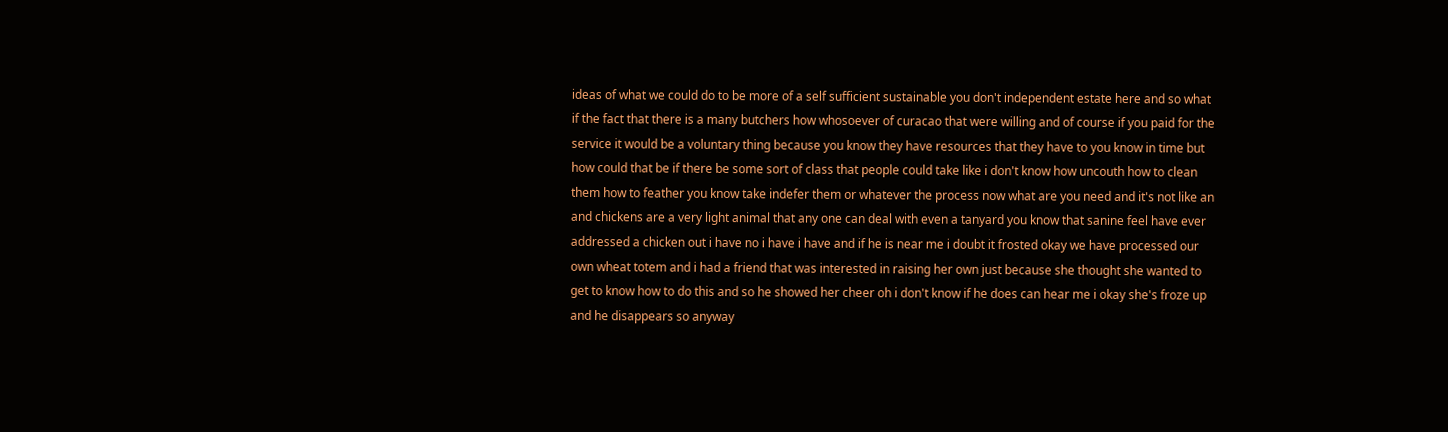ideas of what we could do to be more of a self sufficient sustainable you don't independent estate here and so what if the fact that there is a many butchers how whosoever of curacao that were willing and of course if you paid for the service it would be a voluntary thing because you know they have resources that they have to you know in time but how could that be if there be some sort of class that people could take like i don't know how uncouth how to clean them how to feather you know take indefer them or whatever the process now what are you need and it's not like an and chickens are a very light animal that any one can deal with even a tanyard you know that sanine feel have ever addressed a chicken out i have no i have i have and if he is near me i doubt it frosted okay we have processed our own wheat totem and i had a friend that was interested in raising her own just because she thought she wanted to get to know how to do this and so he showed her cheer oh i don't know if he does can hear me i okay she's froze up and he disappears so anyway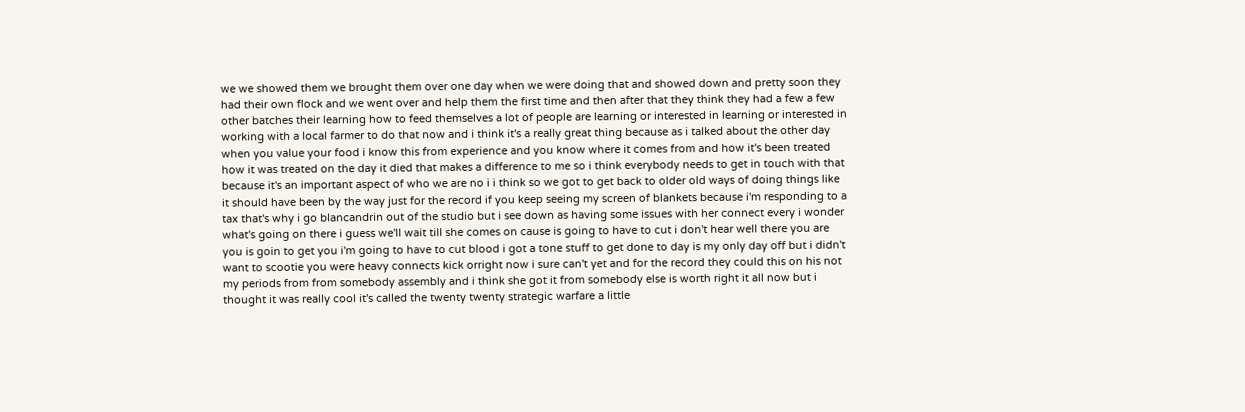we we showed them we brought them over one day when we were doing that and showed down and pretty soon they had their own flock and we went over and help them the first time and then after that they think they had a few a few other batches their learning how to feed themselves a lot of people are learning or interested in learning or interested in working with a local farmer to do that now and i think it's a really great thing because as i talked about the other day when you value your food i know this from experience and you know where it comes from and how it's been treated how it was treated on the day it died that makes a difference to me so i think everybody needs to get in touch with that because it's an important aspect of who we are no i i think so we got to get back to older old ways of doing things like it should have been by the way just for the record if you keep seeing my screen of blankets because i'm responding to a tax that's why i go blancandrin out of the studio but i see down as having some issues with her connect every i wonder what's going on there i guess we'll wait till she comes on cause is going to have to cut i don't hear well there you are you is goin to get you i'm going to have to cut blood i got a tone stuff to get done to day is my only day off but i didn't want to scootie you were heavy connects kick orright now i sure can't yet and for the record they could this on his not my periods from from somebody assembly and i think she got it from somebody else is worth right it all now but i thought it was really cool it's called the twenty twenty strategic warfare a little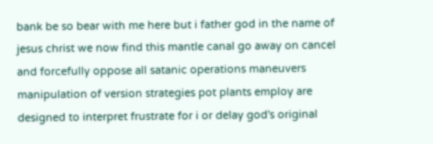bank be so bear with me here but i father god in the name of jesus christ we now find this mantle canal go away on cancel and forcefully oppose all satanic operations maneuvers manipulation of version strategies pot plants employ are designed to interpret frustrate for i or delay god's original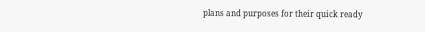plans and purposes for their quick ready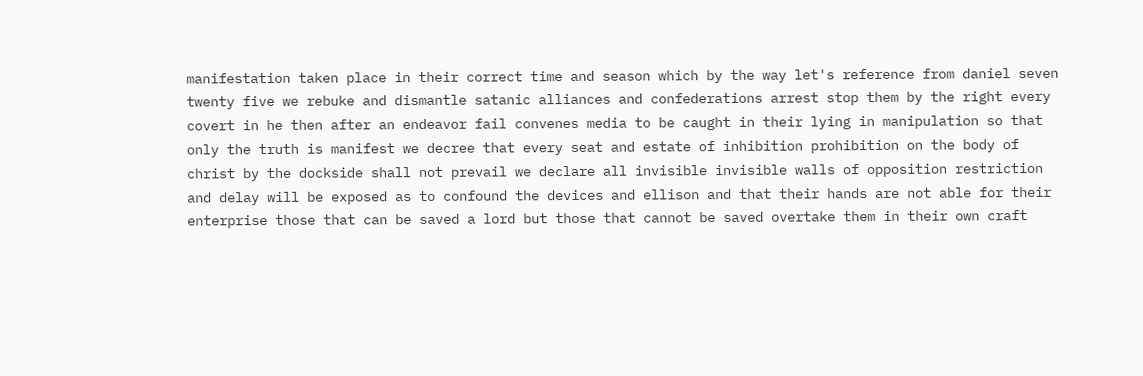manifestation taken place in their correct time and season which by the way let's reference from daniel seven twenty five we rebuke and dismantle satanic alliances and confederations arrest stop them by the right every covert in he then after an endeavor fail convenes media to be caught in their lying in manipulation so that only the truth is manifest we decree that every seat and estate of inhibition prohibition on the body of christ by the dockside shall not prevail we declare all invisible invisible walls of opposition restriction and delay will be exposed as to confound the devices and ellison and that their hands are not able for their enterprise those that can be saved a lord but those that cannot be saved overtake them in their own craft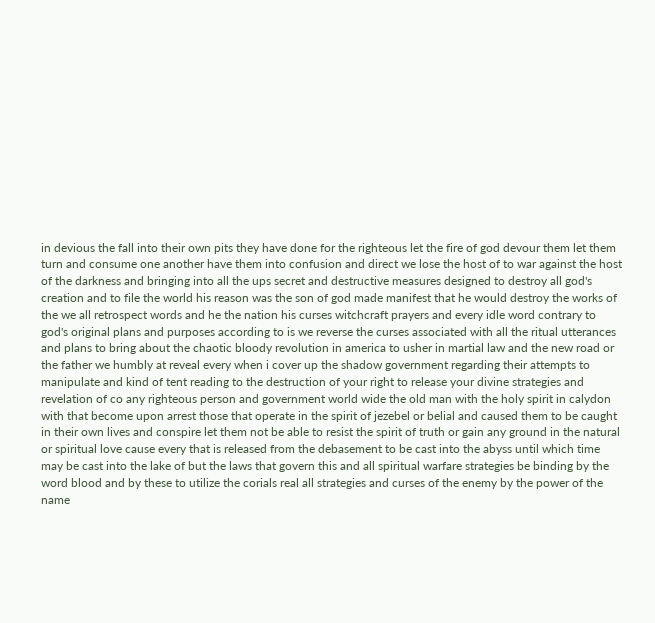in devious the fall into their own pits they have done for the righteous let the fire of god devour them let them turn and consume one another have them into confusion and direct we lose the host of to war against the host of the darkness and bringing into all the ups secret and destructive measures designed to destroy all god's creation and to file the world his reason was the son of god made manifest that he would destroy the works of the we all retrospect words and he the nation his curses witchcraft prayers and every idle word contrary to god's original plans and purposes according to is we reverse the curses associated with all the ritual utterances and plans to bring about the chaotic bloody revolution in america to usher in martial law and the new road or the father we humbly at reveal every when i cover up the shadow government regarding their attempts to manipulate and kind of tent reading to the destruction of your right to release your divine strategies and revelation of co any righteous person and government world wide the old man with the holy spirit in calydon with that become upon arrest those that operate in the spirit of jezebel or belial and caused them to be caught in their own lives and conspire let them not be able to resist the spirit of truth or gain any ground in the natural or spiritual love cause every that is released from the debasement to be cast into the abyss until which time may be cast into the lake of but the laws that govern this and all spiritual warfare strategies be binding by the word blood and by these to utilize the corials real all strategies and curses of the enemy by the power of the name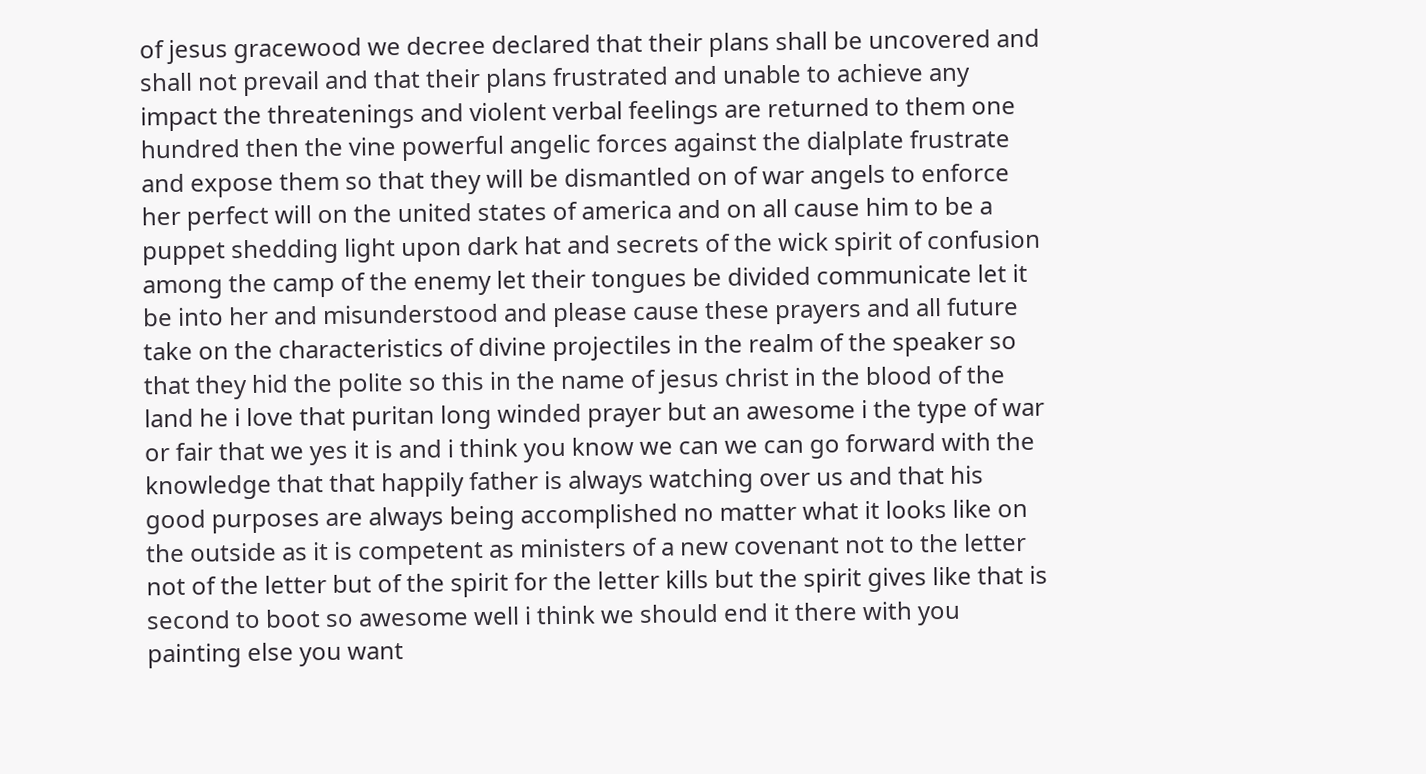of jesus gracewood we decree declared that their plans shall be uncovered and shall not prevail and that their plans frustrated and unable to achieve any impact the threatenings and violent verbal feelings are returned to them one hundred then the vine powerful angelic forces against the dialplate frustrate and expose them so that they will be dismantled on of war angels to enforce her perfect will on the united states of america and on all cause him to be a puppet shedding light upon dark hat and secrets of the wick spirit of confusion among the camp of the enemy let their tongues be divided communicate let it be into her and misunderstood and please cause these prayers and all future take on the characteristics of divine projectiles in the realm of the speaker so that they hid the polite so this in the name of jesus christ in the blood of the land he i love that puritan long winded prayer but an awesome i the type of war or fair that we yes it is and i think you know we can we can go forward with the knowledge that that happily father is always watching over us and that his good purposes are always being accomplished no matter what it looks like on the outside as it is competent as ministers of a new covenant not to the letter not of the letter but of the spirit for the letter kills but the spirit gives like that is second to boot so awesome well i think we should end it there with you painting else you want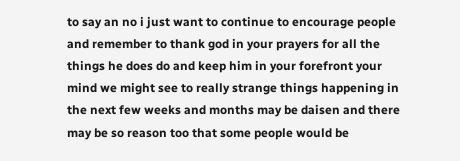to say an no i just want to continue to encourage people and remember to thank god in your prayers for all the things he does do and keep him in your forefront your mind we might see to really strange things happening in the next few weeks and months may be daisen and there may be so reason too that some people would be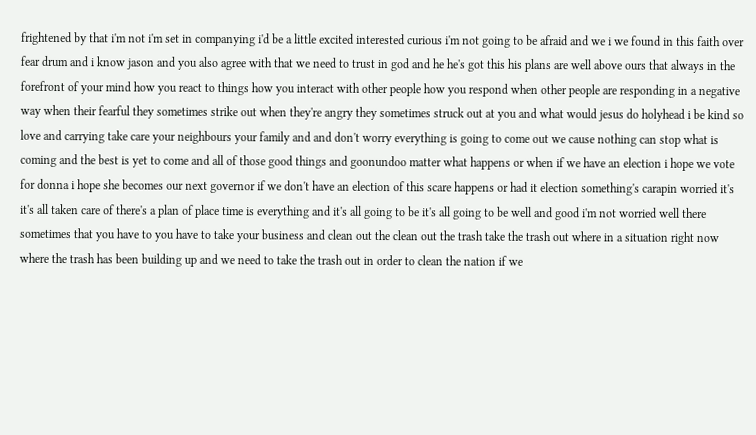frightened by that i'm not i'm set in companying i'd be a little excited interested curious i'm not going to be afraid and we i we found in this faith over fear drum and i know jason and you also agree with that we need to trust in god and he he's got this his plans are well above ours that always in the forefront of your mind how you react to things how you interact with other people how you respond when other people are responding in a negative way when their fearful they sometimes strike out when they're angry they sometimes struck out at you and what would jesus do holyhead i be kind so love and carrying take care your neighbours your family and and don't worry everything is going to come out we cause nothing can stop what is coming and the best is yet to come and all of those good things and goonundoo matter what happens or when if we have an election i hope we vote for donna i hope she becomes our next governor if we don't have an election of this scare happens or had it election something's carapin worried it's it's all taken care of there's a plan of place time is everything and it's all going to be it's all going to be well and good i'm not worried well there sometimes that you have to you have to take your business and clean out the clean out the trash take the trash out where in a situation right now where the trash has been building up and we need to take the trash out in order to clean the nation if we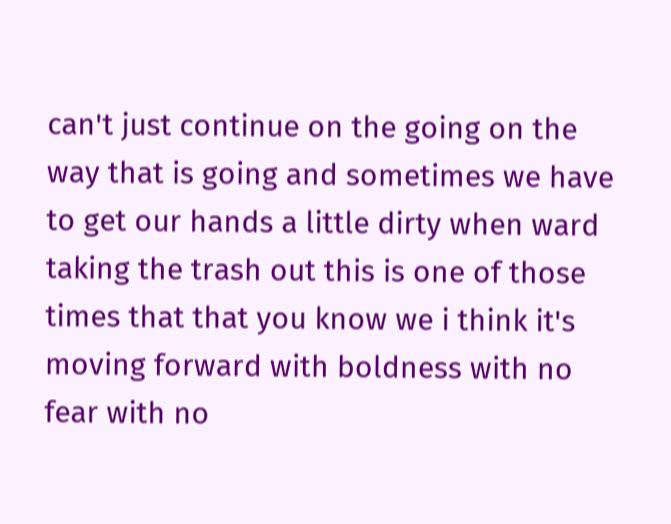can't just continue on the going on the way that is going and sometimes we have to get our hands a little dirty when ward taking the trash out this is one of those times that that you know we i think it's moving forward with boldness with no fear with no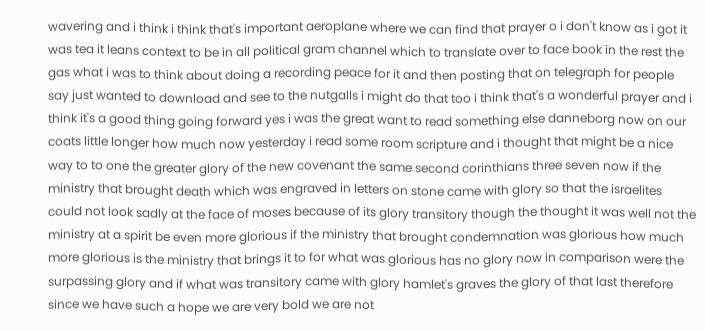wavering and i think i think that's important aeroplane where we can find that prayer o i don't know as i got it was tea it leans context to be in all political gram channel which to translate over to face book in the rest the gas what i was to think about doing a recording peace for it and then posting that on telegraph for people say just wanted to download and see to the nutgalls i might do that too i think that's a wonderful prayer and i think it's a good thing going forward yes i was the great want to read something else danneborg now on our coats little longer how much now yesterday i read some room scripture and i thought that might be a nice way to to one the greater glory of the new covenant the same second corinthians three seven now if the ministry that brought death which was engraved in letters on stone came with glory so that the israelites could not look sadly at the face of moses because of its glory transitory though the thought it was well not the ministry at a spirit be even more glorious if the ministry that brought condemnation was glorious how much more glorious is the ministry that brings it to for what was glorious has no glory now in comparison were the surpassing glory and if what was transitory came with glory hamlet's graves the glory of that last therefore since we have such a hope we are very bold we are not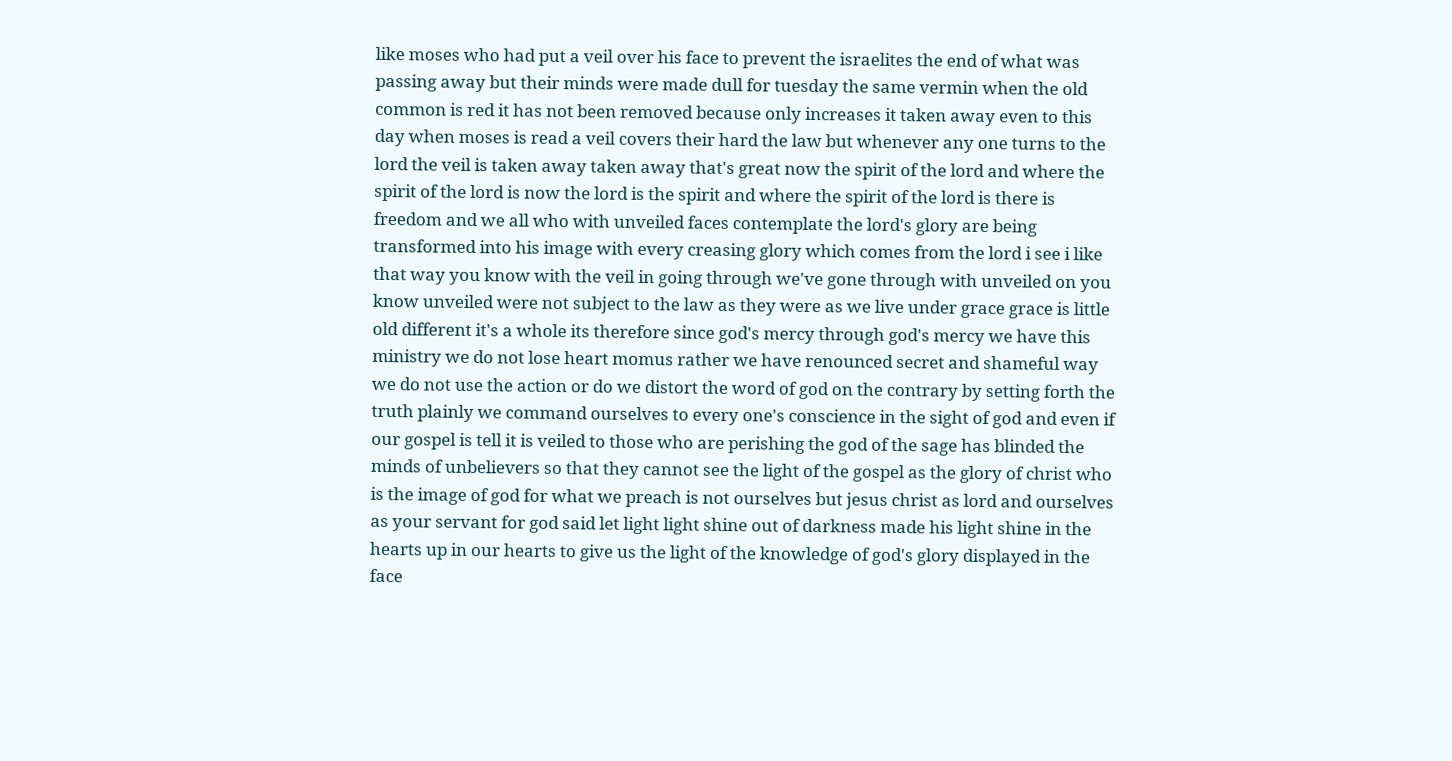like moses who had put a veil over his face to prevent the israelites the end of what was passing away but their minds were made dull for tuesday the same vermin when the old common is red it has not been removed because only increases it taken away even to this day when moses is read a veil covers their hard the law but whenever any one turns to the lord the veil is taken away taken away that's great now the spirit of the lord and where the spirit of the lord is now the lord is the spirit and where the spirit of the lord is there is freedom and we all who with unveiled faces contemplate the lord's glory are being transformed into his image with every creasing glory which comes from the lord i see i like that way you know with the veil in going through we've gone through with unveiled on you know unveiled were not subject to the law as they were as we live under grace grace is little old different it's a whole its therefore since god's mercy through god's mercy we have this ministry we do not lose heart momus rather we have renounced secret and shameful way we do not use the action or do we distort the word of god on the contrary by setting forth the truth plainly we command ourselves to every one's conscience in the sight of god and even if our gospel is tell it is veiled to those who are perishing the god of the sage has blinded the minds of unbelievers so that they cannot see the light of the gospel as the glory of christ who is the image of god for what we preach is not ourselves but jesus christ as lord and ourselves as your servant for god said let light light shine out of darkness made his light shine in the hearts up in our hearts to give us the light of the knowledge of god's glory displayed in the face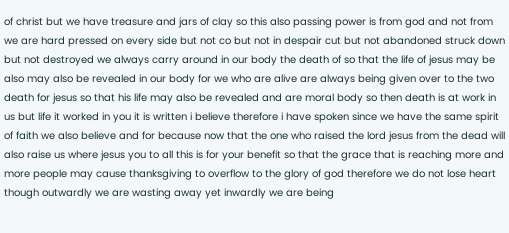of christ but we have treasure and jars of clay so this also passing power is from god and not from we are hard pressed on every side but not co but not in despair cut but not abandoned struck down but not destroyed we always carry around in our body the death of so that the life of jesus may be also may also be revealed in our body for we who are alive are always being given over to the two death for jesus so that his life may also be revealed and are moral body so then death is at work in us but life it worked in you it is written i believe therefore i have spoken since we have the same spirit of faith we also believe and for because now that the one who raised the lord jesus from the dead will also raise us where jesus you to all this is for your benefit so that the grace that is reaching more and more people may cause thanksgiving to overflow to the glory of god therefore we do not lose heart though outwardly we are wasting away yet inwardly we are being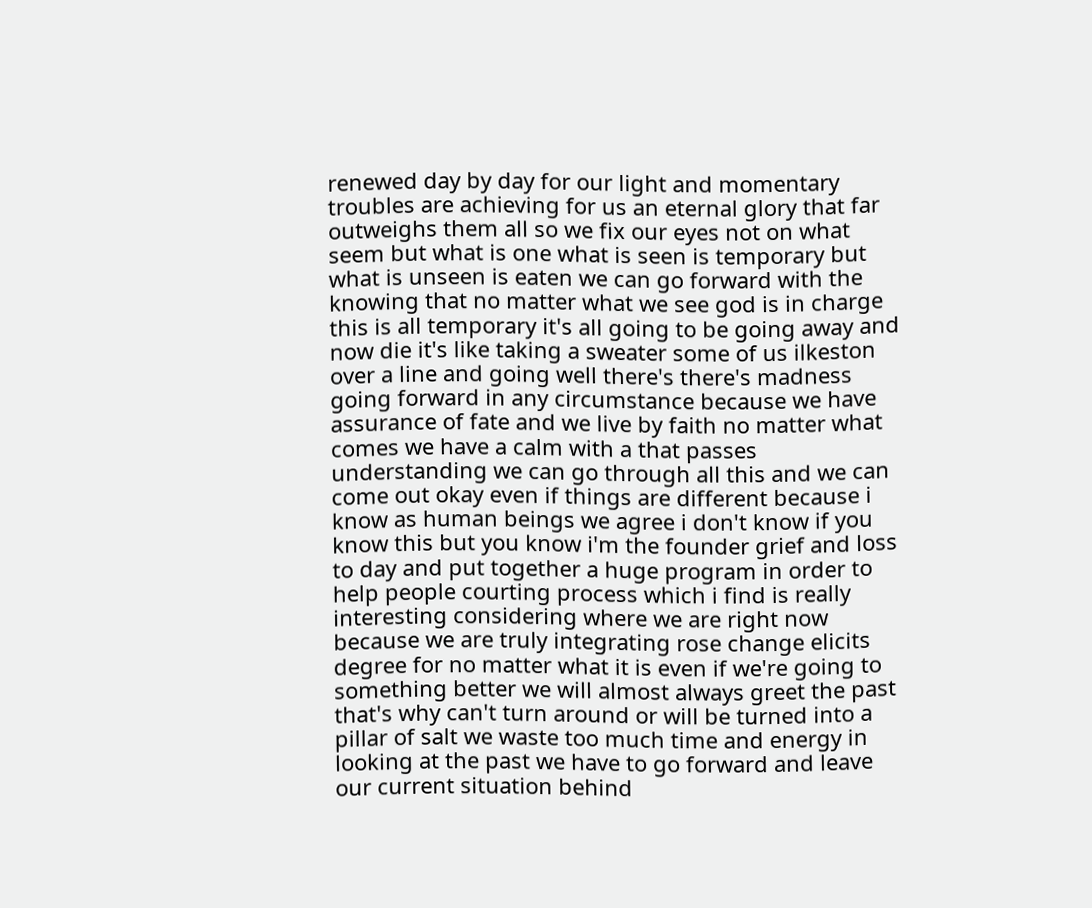renewed day by day for our light and momentary troubles are achieving for us an eternal glory that far outweighs them all so we fix our eyes not on what seem but what is one what is seen is temporary but what is unseen is eaten we can go forward with the knowing that no matter what we see god is in charge this is all temporary it's all going to be going away and now die it's like taking a sweater some of us ilkeston over a line and going well there's there's madness going forward in any circumstance because we have assurance of fate and we live by faith no matter what comes we have a calm with a that passes understanding we can go through all this and we can come out okay even if things are different because i know as human beings we agree i don't know if you know this but you know i'm the founder grief and loss to day and put together a huge program in order to help people courting process which i find is really interesting considering where we are right now because we are truly integrating rose change elicits degree for no matter what it is even if we're going to something better we will almost always greet the past that's why can't turn around or will be turned into a pillar of salt we waste too much time and energy in looking at the past we have to go forward and leave our current situation behind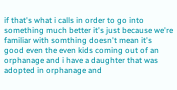if that's what i calls in order to go into something much better it's just because we're familiar with somthing doesn't mean it's good even the even kids coming out of an orphanage and i have a daughter that was adopted in orphanage and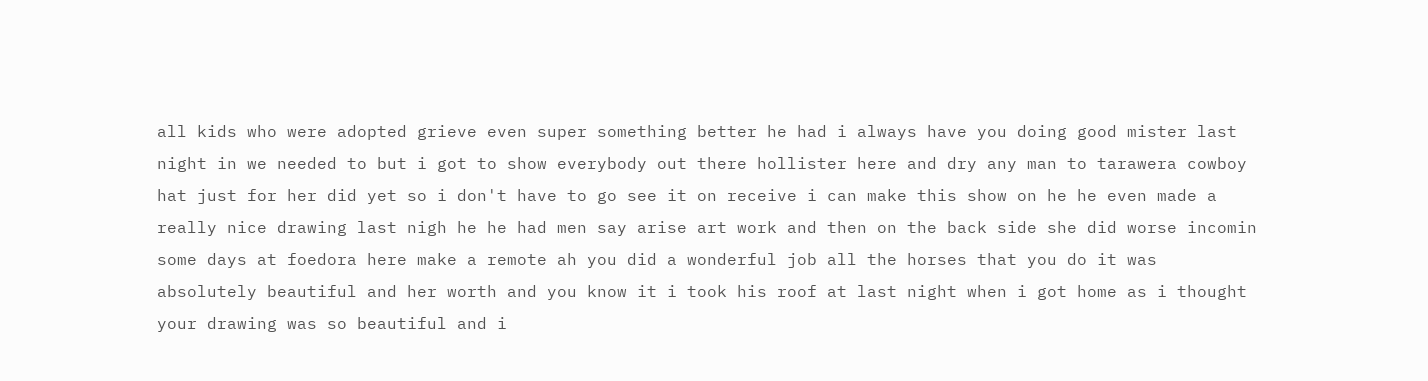all kids who were adopted grieve even super something better he had i always have you doing good mister last night in we needed to but i got to show everybody out there hollister here and dry any man to tarawera cowboy hat just for her did yet so i don't have to go see it on receive i can make this show on he he even made a really nice drawing last nigh he he had men say arise art work and then on the back side she did worse incomin some days at foedora here make a remote ah you did a wonderful job all the horses that you do it was absolutely beautiful and her worth and you know it i took his roof at last night when i got home as i thought your drawing was so beautiful and i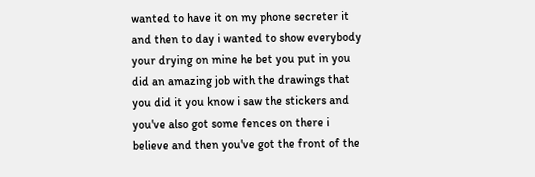wanted to have it on my phone secreter it and then to day i wanted to show everybody your drying on mine he bet you put in you did an amazing job with the drawings that you did it you know i saw the stickers and you've also got some fences on there i believe and then you've got the front of the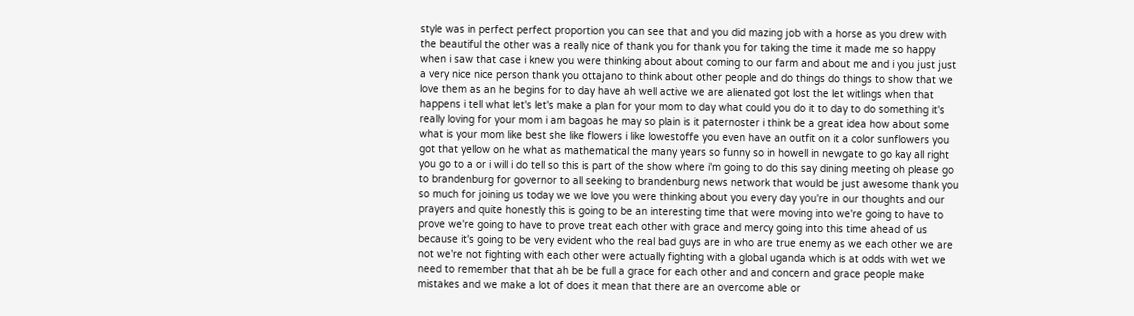style was in perfect perfect proportion you can see that and you did mazing job with a horse as you drew with the beautiful the other was a really nice of thank you for thank you for taking the time it made me so happy when i saw that case i knew you were thinking about about coming to our farm and about me and i you just just a very nice nice person thank you ottajano to think about other people and do things do things to show that we love them as an he begins for to day have ah well active we are alienated got lost the let witlings when that happens i tell what let's let's make a plan for your mom to day what could you do it to day to do something it's really loving for your mom i am bagoas he may so plain is it paternoster i think be a great idea how about some what is your mom like best she like flowers i like lowestoffe you even have an outfit on it a color sunflowers you got that yellow on he what as mathematical the many years so funny so in howell in newgate to go kay all right you go to a or i will i do tell so this is part of the show where i'm going to do this say dining meeting oh please go to brandenburg for governor to all seeking to brandenburg news network that would be just awesome thank you so much for joining us today we we love you were thinking about you every day you're in our thoughts and our prayers and quite honestly this is going to be an interesting time that were moving into we're going to have to prove we're going to have to prove treat each other with grace and mercy going into this time ahead of us because it's going to be very evident who the real bad guys are in who are true enemy as we each other we are not we're not fighting with each other were actually fighting with a global uganda which is at odds with wet we need to remember that that ah be be full a grace for each other and and concern and grace people make mistakes and we make a lot of does it mean that there are an overcome able or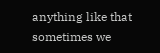anything like that sometimes we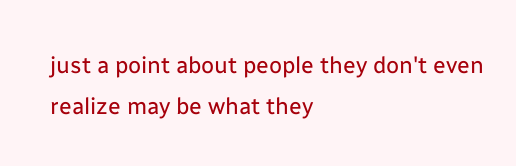just a point about people they don't even realize may be what they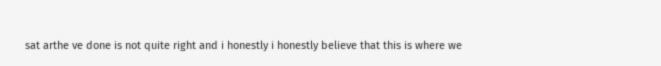sat arthe ve done is not quite right and i honestly i honestly believe that this is where we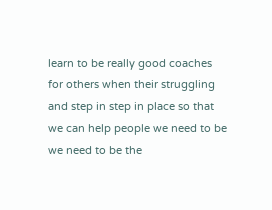learn to be really good coaches for others when their struggling and step in step in place so that we can help people we need to be we need to be the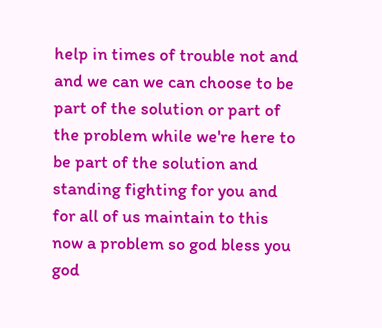help in times of trouble not and and we can we can choose to be part of the solution or part of the problem while we're here to be part of the solution and standing fighting for you and for all of us maintain to this now a problem so god bless you god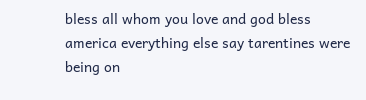bless all whom you love and god bless america everything else say tarentines were being on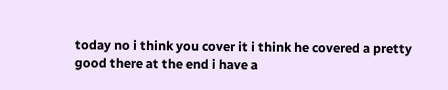today no i think you cover it i think he covered a pretty good there at the end i have a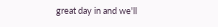great day in and we'll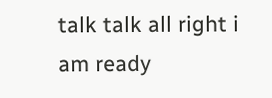talk talk all right i am ready